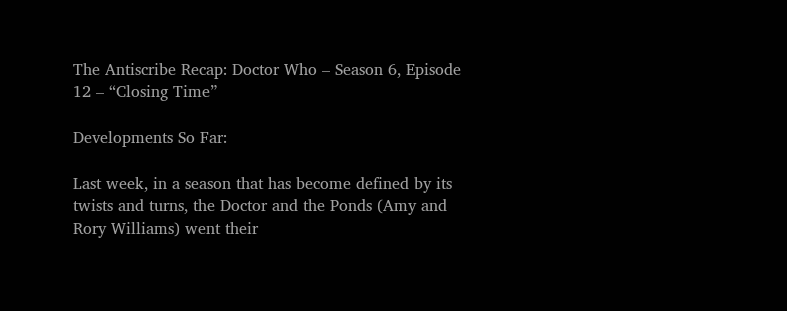The Antiscribe Recap: Doctor Who – Season 6, Episode 12 – “Closing Time”

Developments So Far:

Last week, in a season that has become defined by its twists and turns, the Doctor and the Ponds (Amy and Rory Williams) went their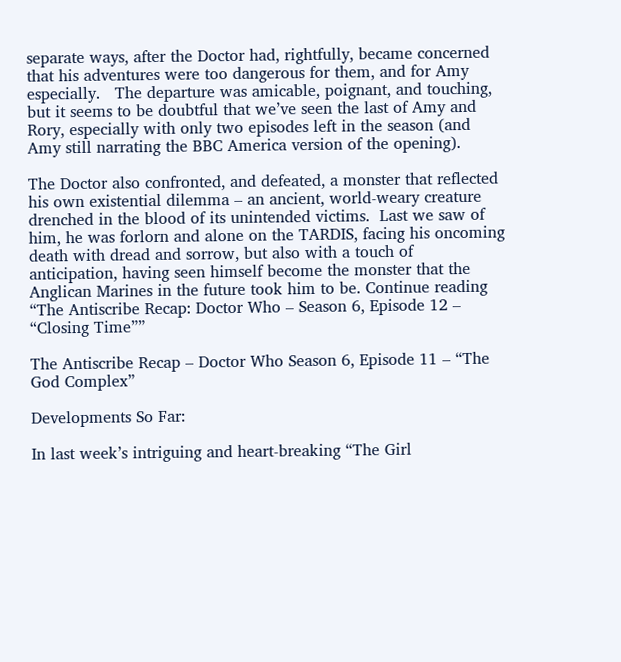separate ways, after the Doctor had, rightfully, became concerned that his adventures were too dangerous for them, and for Amy especially.   The departure was amicable, poignant, and touching, but it seems to be doubtful that we’ve seen the last of Amy and Rory, especially with only two episodes left in the season (and Amy still narrating the BBC America version of the opening).

The Doctor also confronted, and defeated, a monster that reflected his own existential dilemma – an ancient, world-weary creature drenched in the blood of its unintended victims.  Last we saw of him, he was forlorn and alone on the TARDIS, facing his oncoming death with dread and sorrow, but also with a touch of anticipation, having seen himself become the monster that the Anglican Marines in the future took him to be. Continue reading “The Antiscribe Recap: Doctor Who – Season 6, Episode 12 – “Closing Time””

The Antiscribe Recap – Doctor Who Season 6, Episode 11 – “The God Complex”

Developments So Far:

In last week’s intriguing and heart-breaking “The Girl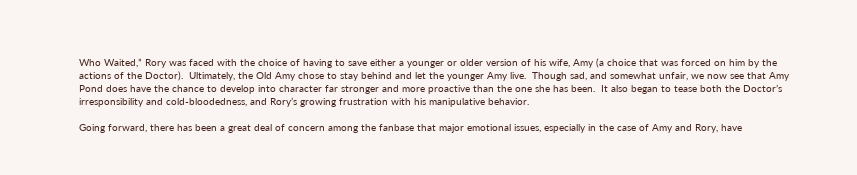Who Waited,” Rory was faced with the choice of having to save either a younger or older version of his wife, Amy (a choice that was forced on him by the actions of the Doctor).  Ultimately, the Old Amy chose to stay behind and let the younger Amy live.  Though sad, and somewhat unfair, we now see that Amy Pond does have the chance to develop into character far stronger and more proactive than the one she has been.  It also began to tease both the Doctor’s irresponsibility and cold-bloodedness, and Rory’s growing frustration with his manipulative behavior.

Going forward, there has been a great deal of concern among the fanbase that major emotional issues, especially in the case of Amy and Rory, have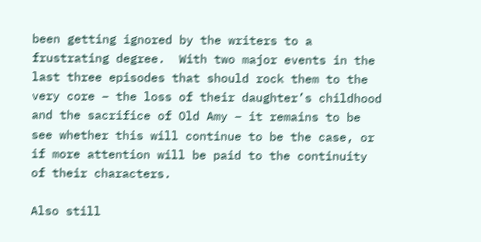been getting ignored by the writers to a frustrating degree.  With two major events in the last three episodes that should rock them to the very core – the loss of their daughter’s childhood and the sacrifice of Old Amy – it remains to be see whether this will continue to be the case, or if more attention will be paid to the continuity of their characters.

Also still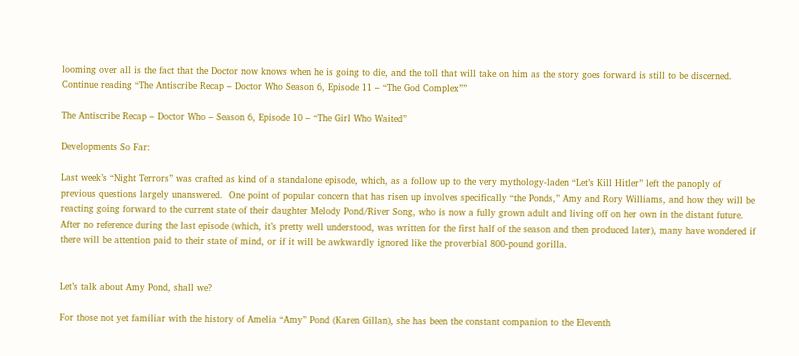looming over all is the fact that the Doctor now knows when he is going to die, and the toll that will take on him as the story goes forward is still to be discerned. Continue reading “The Antiscribe Recap – Doctor Who Season 6, Episode 11 – “The God Complex””

The Antiscribe Recap – Doctor Who – Season 6, Episode 10 – “The Girl Who Waited”

Developments So Far:

Last week’s “Night Terrors” was crafted as kind of a standalone episode, which, as a follow up to the very mythology-laden “Let’s Kill Hitler” left the panoply of previous questions largely unanswered.  One point of popular concern that has risen up involves specifically “the Ponds,” Amy and Rory Williams, and how they will be reacting going forward to the current state of their daughter Melody Pond/River Song, who is now a fully grown adult and living off on her own in the distant future.  After no reference during the last episode (which, it’s pretty well understood, was written for the first half of the season and then produced later), many have wondered if there will be attention paid to their state of mind, or if it will be awkwardly ignored like the proverbial 800-pound gorilla.


Let’s talk about Amy Pond, shall we?

For those not yet familiar with the history of Amelia “Amy” Pond (Karen Gillan), she has been the constant companion to the Eleventh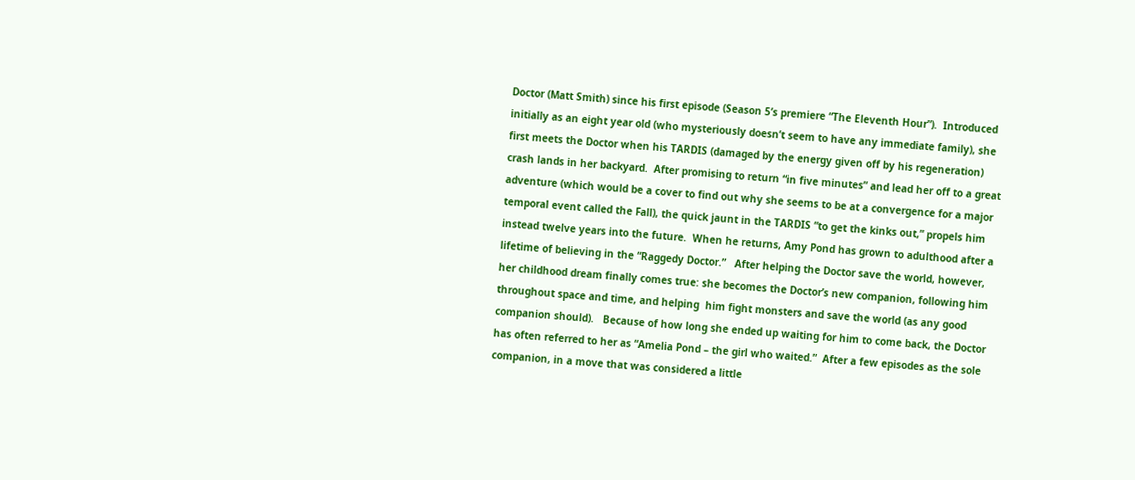Doctor (Matt Smith) since his first episode (Season 5’s premiere “The Eleventh Hour”).  Introduced initially as an eight year old (who mysteriously doesn’t seem to have any immediate family), she first meets the Doctor when his TARDIS (damaged by the energy given off by his regeneration) crash lands in her backyard.  After promising to return “in five minutes” and lead her off to a great adventure (which would be a cover to find out why she seems to be at a convergence for a major temporal event called the Fall), the quick jaunt in the TARDIS “to get the kinks out,” propels him instead twelve years into the future.  When he returns, Amy Pond has grown to adulthood after a lifetime of believing in the “Raggedy Doctor.”   After helping the Doctor save the world, however, her childhood dream finally comes true: she becomes the Doctor’s new companion, following him throughout space and time, and helping  him fight monsters and save the world (as any good companion should).   Because of how long she ended up waiting for him to come back, the Doctor has often referred to her as “Amelia Pond – the girl who waited.”  After a few episodes as the sole companion, in a move that was considered a little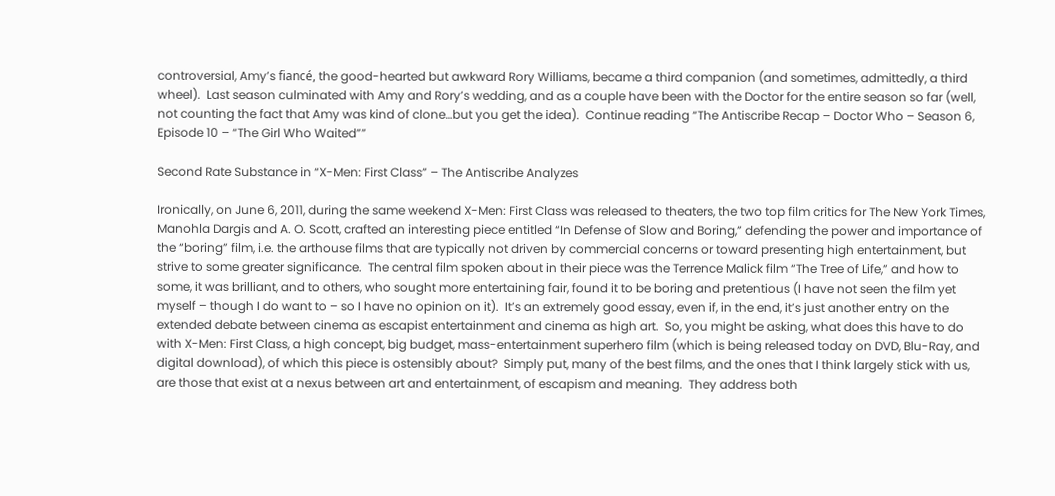controversial, Amy’s fiancé, the good-hearted but awkward Rory Williams, became a third companion (and sometimes, admittedly, a third wheel).  Last season culminated with Amy and Rory’s wedding, and as a couple have been with the Doctor for the entire season so far (well, not counting the fact that Amy was kind of clone…but you get the idea).  Continue reading “The Antiscribe Recap – Doctor Who – Season 6, Episode 10 – “The Girl Who Waited””

Second Rate Substance in “X-Men: First Class” – The Antiscribe Analyzes

Ironically, on June 6, 2011, during the same weekend X-Men: First Class was released to theaters, the two top film critics for The New York Times, Manohla Dargis and A. O. Scott, crafted an interesting piece entitled “In Defense of Slow and Boring,” defending the power and importance of the “boring” film, i.e. the arthouse films that are typically not driven by commercial concerns or toward presenting high entertainment, but strive to some greater significance.  The central film spoken about in their piece was the Terrence Malick film “The Tree of Life,” and how to some, it was brilliant, and to others, who sought more entertaining fair, found it to be boring and pretentious (I have not seen the film yet myself – though I do want to – so I have no opinion on it).  It’s an extremely good essay, even if, in the end, it’s just another entry on the extended debate between cinema as escapist entertainment and cinema as high art.  So, you might be asking, what does this have to do with X-Men: First Class, a high concept, big budget, mass-entertainment superhero film (which is being released today on DVD, Blu-Ray, and digital download), of which this piece is ostensibly about?  Simply put, many of the best films, and the ones that I think largely stick with us, are those that exist at a nexus between art and entertainment, of escapism and meaning.  They address both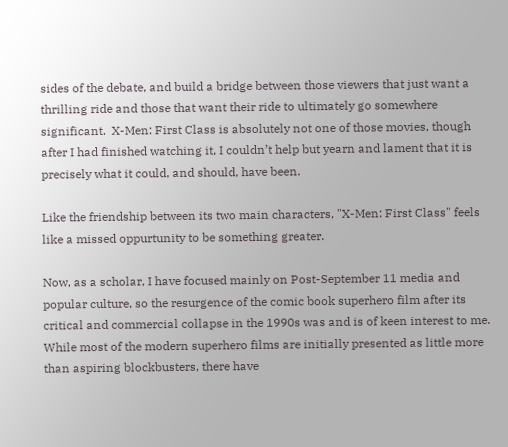sides of the debate, and build a bridge between those viewers that just want a thrilling ride and those that want their ride to ultimately go somewhere significant.  X-Men: First Class is absolutely not one of those movies, though after I had finished watching it, I couldn’t help but yearn and lament that it is precisely what it could, and should, have been.

Like the friendship between its two main characters, "X-Men: First Class" feels like a missed oppurtunity to be something greater.

Now, as a scholar, I have focused mainly on Post-September 11 media and popular culture, so the resurgence of the comic book superhero film after its critical and commercial collapse in the 1990s was and is of keen interest to me.  While most of the modern superhero films are initially presented as little more than aspiring blockbusters, there have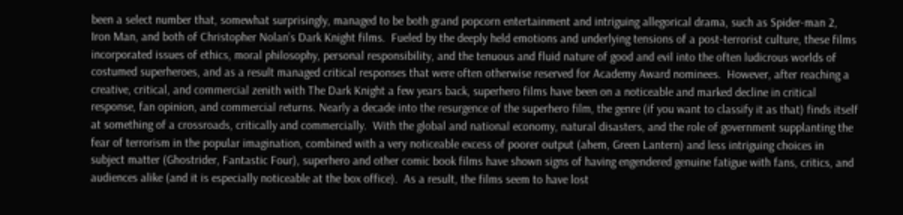been a select number that, somewhat surprisingly, managed to be both grand popcorn entertainment and intriguing allegorical drama, such as Spider-man 2, Iron Man, and both of Christopher Nolan’s Dark Knight films.  Fueled by the deeply held emotions and underlying tensions of a post-terrorist culture, these films incorporated issues of ethics, moral philosophy, personal responsibility, and the tenuous and fluid nature of good and evil into the often ludicrous worlds of costumed superheroes, and as a result managed critical responses that were often otherwise reserved for Academy Award nominees.  However, after reaching a creative, critical, and commercial zenith with The Dark Knight a few years back, superhero films have been on a noticeable and marked decline in critical response, fan opinion, and commercial returns. Nearly a decade into the resurgence of the superhero film, the genre (if you want to classify it as that) finds itself at something of a crossroads, critically and commercially.  With the global and national economy, natural disasters, and the role of government supplanting the fear of terrorism in the popular imagination, combined with a very noticeable excess of poorer output (ahem, Green Lantern) and less intriguing choices in subject matter (Ghostrider, Fantastic Four), superhero and other comic book films have shown signs of having engendered genuine fatigue with fans, critics, and audiences alike (and it is especially noticeable at the box office).  As a result, the films seem to have lost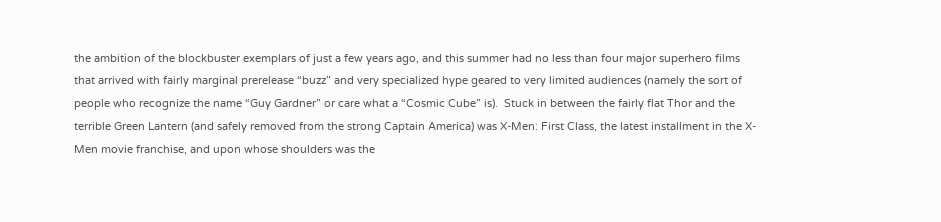the ambition of the blockbuster exemplars of just a few years ago, and this summer had no less than four major superhero films that arrived with fairly marginal prerelease “buzz” and very specialized hype geared to very limited audiences (namely the sort of people who recognize the name “Guy Gardner” or care what a “Cosmic Cube” is).  Stuck in between the fairly flat Thor and the terrible Green Lantern (and safely removed from the strong Captain America) was X-Men: First Class, the latest installment in the X-Men movie franchise, and upon whose shoulders was the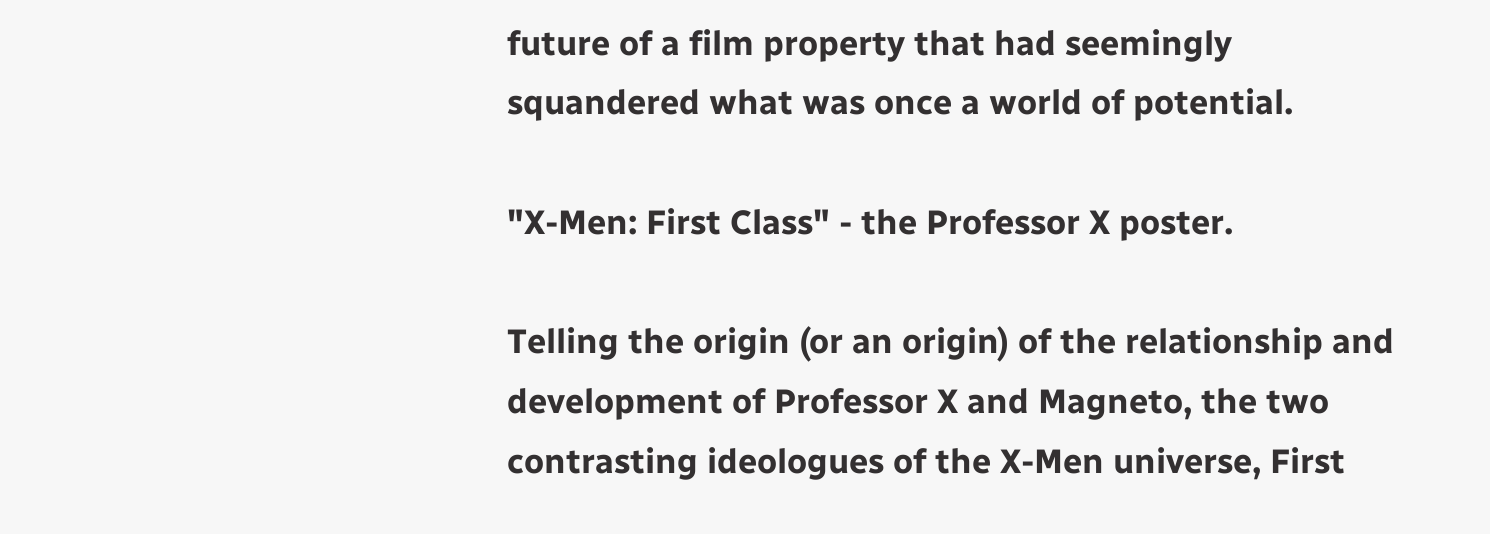future of a film property that had seemingly squandered what was once a world of potential.

"X-Men: First Class" - the Professor X poster.

Telling the origin (or an origin) of the relationship and development of Professor X and Magneto, the two contrasting ideologues of the X-Men universe, First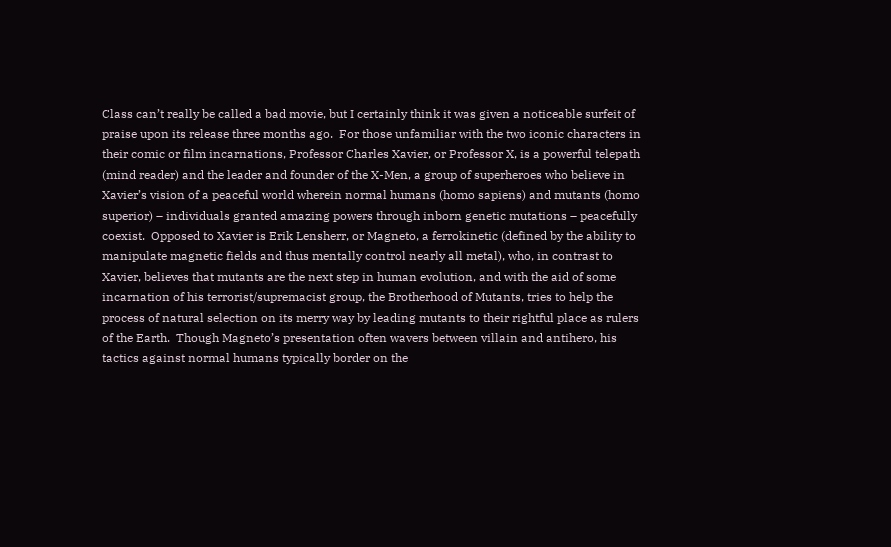Class can’t really be called a bad movie, but I certainly think it was given a noticeable surfeit of praise upon its release three months ago.  For those unfamiliar with the two iconic characters in their comic or film incarnations, Professor Charles Xavier, or Professor X, is a powerful telepath (mind reader) and the leader and founder of the X-Men, a group of superheroes who believe in Xavier’s vision of a peaceful world wherein normal humans (homo sapiens) and mutants (homo superior) – individuals granted amazing powers through inborn genetic mutations – peacefully coexist.  Opposed to Xavier is Erik Lensherr, or Magneto, a ferrokinetic (defined by the ability to manipulate magnetic fields and thus mentally control nearly all metal), who, in contrast to Xavier, believes that mutants are the next step in human evolution, and with the aid of some incarnation of his terrorist/supremacist group, the Brotherhood of Mutants, tries to help the process of natural selection on its merry way by leading mutants to their rightful place as rulers of the Earth.  Though Magneto’s presentation often wavers between villain and antihero, his tactics against normal humans typically border on the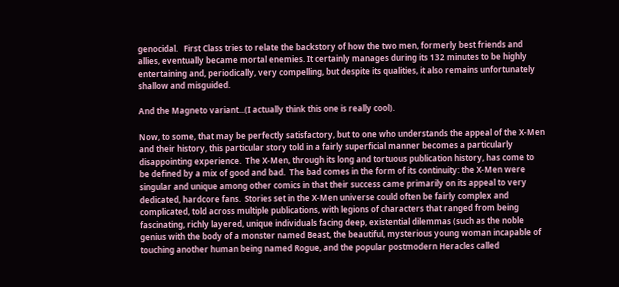genocidal.   First Class tries to relate the backstory of how the two men, formerly best friends and allies, eventually became mortal enemies. It certainly manages during its 132 minutes to be highly entertaining and, periodically, very compelling, but despite its qualities, it also remains unfortunately shallow and misguided.

And the Magneto variant...(I actually think this one is really cool).

Now, to some, that may be perfectly satisfactory, but to one who understands the appeal of the X-Men and their history, this particular story told in a fairly superficial manner becomes a particularly disappointing experience.  The X-Men, through its long and tortuous publication history, has come to be defined by a mix of good and bad.  The bad comes in the form of its continuity: the X-Men were singular and unique among other comics in that their success came primarily on its appeal to very dedicated, hardcore fans.  Stories set in the X-Men universe could often be fairly complex and complicated, told across multiple publications, with legions of characters that ranged from being fascinating, richly layered, unique individuals facing deep, existential dilemmas (such as the noble genius with the body of a monster named Beast, the beautiful, mysterious young woman incapable of touching another human being named Rogue, and the popular postmodern Heracles called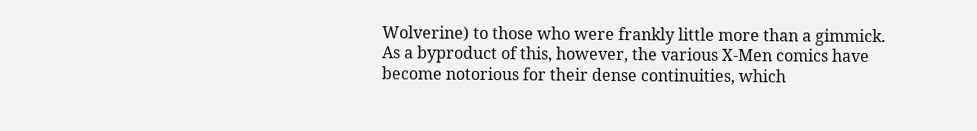Wolverine) to those who were frankly little more than a gimmick.  As a byproduct of this, however, the various X-Men comics have become notorious for their dense continuities, which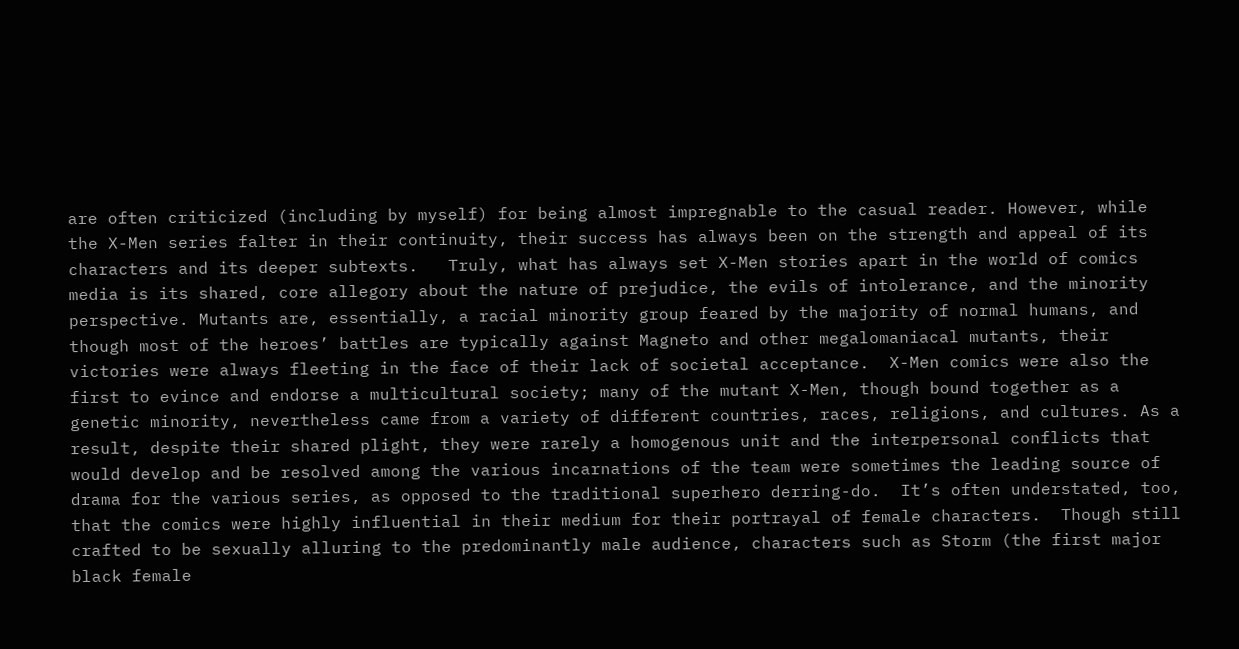are often criticized (including by myself) for being almost impregnable to the casual reader. However, while the X-Men series falter in their continuity, their success has always been on the strength and appeal of its characters and its deeper subtexts.   Truly, what has always set X-Men stories apart in the world of comics media is its shared, core allegory about the nature of prejudice, the evils of intolerance, and the minority perspective. Mutants are, essentially, a racial minority group feared by the majority of normal humans, and though most of the heroes’ battles are typically against Magneto and other megalomaniacal mutants, their victories were always fleeting in the face of their lack of societal acceptance.  X-Men comics were also the first to evince and endorse a multicultural society; many of the mutant X-Men, though bound together as a genetic minority, nevertheless came from a variety of different countries, races, religions, and cultures. As a result, despite their shared plight, they were rarely a homogenous unit and the interpersonal conflicts that would develop and be resolved among the various incarnations of the team were sometimes the leading source of drama for the various series, as opposed to the traditional superhero derring-do.  It’s often understated, too, that the comics were highly influential in their medium for their portrayal of female characters.  Though still crafted to be sexually alluring to the predominantly male audience, characters such as Storm (the first major black female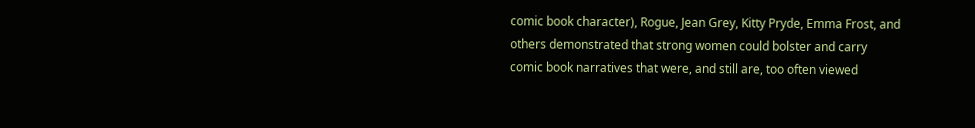comic book character), Rogue, Jean Grey, Kitty Pryde, Emma Frost, and others demonstrated that strong women could bolster and carry comic book narratives that were, and still are, too often viewed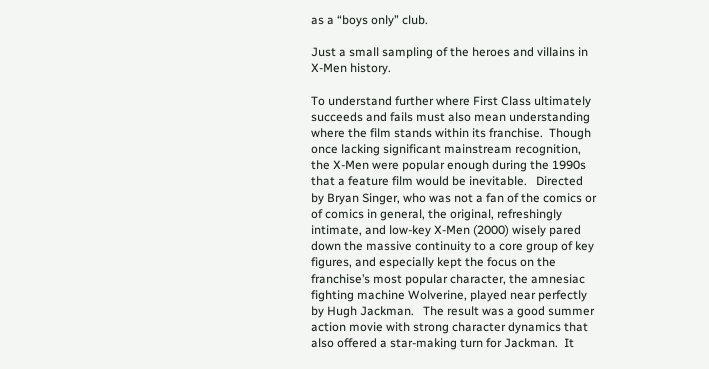as a “boys only” club.

Just a small sampling of the heroes and villains in X-Men history.

To understand further where First Class ultimately succeeds and fails must also mean understanding where the film stands within its franchise.  Though once lacking significant mainstream recognition, the X-Men were popular enough during the 1990s that a feature film would be inevitable.   Directed by Bryan Singer, who was not a fan of the comics or of comics in general, the original, refreshingly intimate, and low-key X-Men (2000) wisely pared down the massive continuity to a core group of key figures, and especially kept the focus on the franchise’s most popular character, the amnesiac fighting machine Wolverine, played near perfectly by Hugh Jackman.   The result was a good summer action movie with strong character dynamics that also offered a star-making turn for Jackman.  It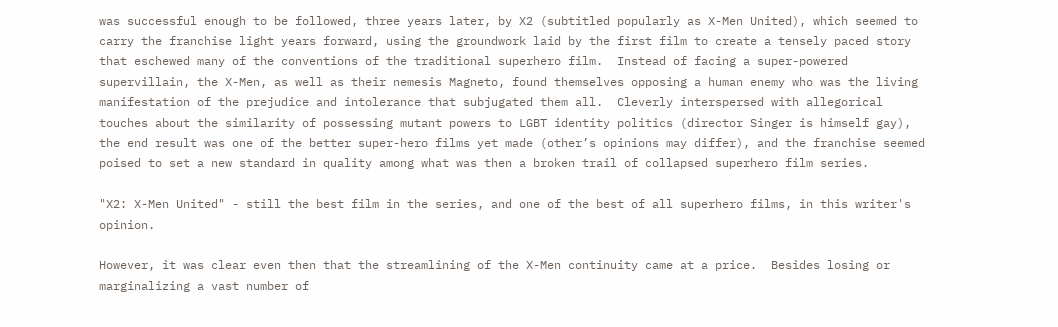was successful enough to be followed, three years later, by X2 (subtitled popularly as X-Men United), which seemed to carry the franchise light years forward, using the groundwork laid by the first film to create a tensely paced story that eschewed many of the conventions of the traditional superhero film.  Instead of facing a super-powered supervillain, the X-Men, as well as their nemesis Magneto, found themselves opposing a human enemy who was the living manifestation of the prejudice and intolerance that subjugated them all.  Cleverly interspersed with allegorical touches about the similarity of possessing mutant powers to LGBT identity politics (director Singer is himself gay), the end result was one of the better super-hero films yet made (other’s opinions may differ), and the franchise seemed poised to set a new standard in quality among what was then a broken trail of collapsed superhero film series.

"X2: X-Men United" - still the best film in the series, and one of the best of all superhero films, in this writer's opinion.

However, it was clear even then that the streamlining of the X-Men continuity came at a price.  Besides losing or marginalizing a vast number of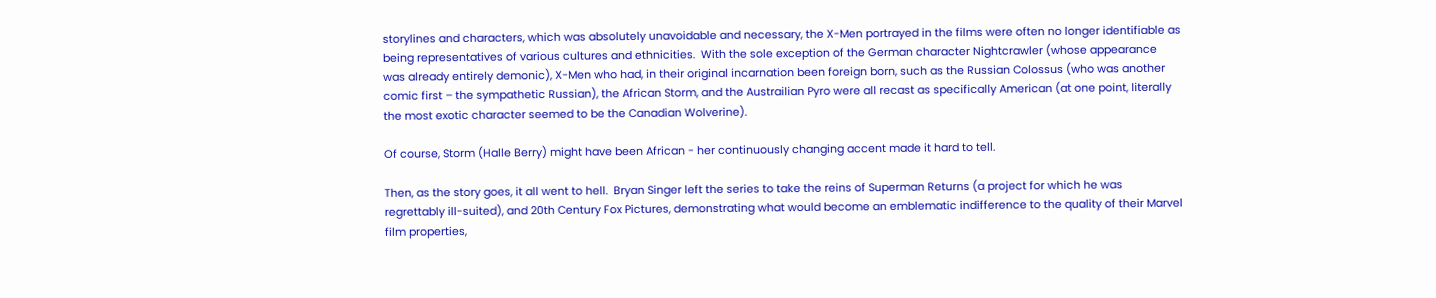storylines and characters, which was absolutely unavoidable and necessary, the X-Men portrayed in the films were often no longer identifiable as being representatives of various cultures and ethnicities.  With the sole exception of the German character Nightcrawler (whose appearance was already entirely demonic), X-Men who had, in their original incarnation been foreign born, such as the Russian Colossus (who was another comic first – the sympathetic Russian), the African Storm, and the Austrailian Pyro were all recast as specifically American (at one point, literally the most exotic character seemed to be the Canadian Wolverine).

Of course, Storm (Halle Berry) might have been African - her continuously changing accent made it hard to tell.

Then, as the story goes, it all went to hell.  Bryan Singer left the series to take the reins of Superman Returns (a project for which he was regrettably ill-suited), and 20th Century Fox Pictures, demonstrating what would become an emblematic indifference to the quality of their Marvel film properties,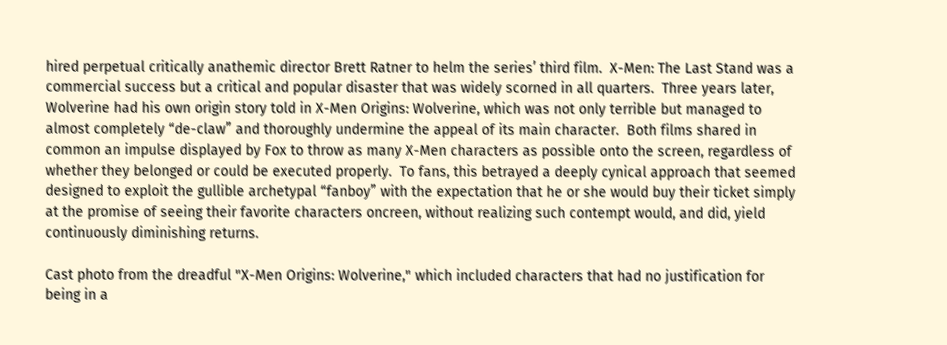hired perpetual critically anathemic director Brett Ratner to helm the series’ third film.  X-Men: The Last Stand was a commercial success but a critical and popular disaster that was widely scorned in all quarters.  Three years later, Wolverine had his own origin story told in X-Men Origins: Wolverine, which was not only terrible but managed to almost completely “de-claw” and thoroughly undermine the appeal of its main character.  Both films shared in common an impulse displayed by Fox to throw as many X-Men characters as possible onto the screen, regardless of whether they belonged or could be executed properly.  To fans, this betrayed a deeply cynical approach that seemed designed to exploit the gullible archetypal “fanboy” with the expectation that he or she would buy their ticket simply at the promise of seeing their favorite characters oncreen, without realizing such contempt would, and did, yield continuously diminishing returns.

Cast photo from the dreadful "X-Men Origins: Wolverine," which included characters that had no justification for being in a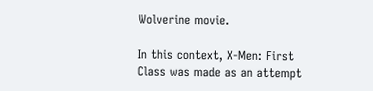Wolverine movie.

In this context, X-Men: First Class was made as an attempt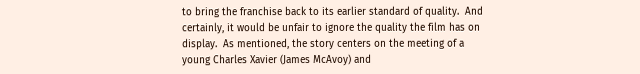to bring the franchise back to its earlier standard of quality.  And certainly, it would be unfair to ignore the quality the film has on display.  As mentioned, the story centers on the meeting of a young Charles Xavier (James McAvoy) and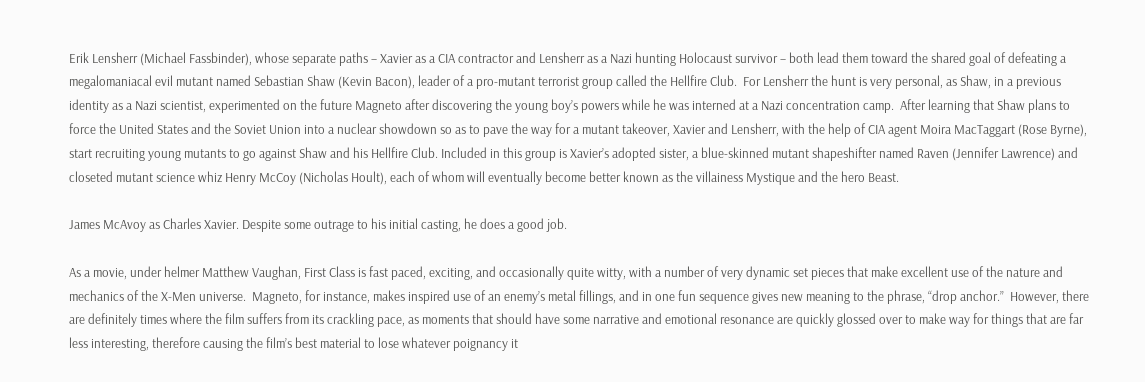Erik Lensherr (Michael Fassbinder), whose separate paths – Xavier as a CIA contractor and Lensherr as a Nazi hunting Holocaust survivor – both lead them toward the shared goal of defeating a megalomaniacal evil mutant named Sebastian Shaw (Kevin Bacon), leader of a pro-mutant terrorist group called the Hellfire Club.  For Lensherr the hunt is very personal, as Shaw, in a previous identity as a Nazi scientist, experimented on the future Magneto after discovering the young boy’s powers while he was interned at a Nazi concentration camp.  After learning that Shaw plans to force the United States and the Soviet Union into a nuclear showdown so as to pave the way for a mutant takeover, Xavier and Lensherr, with the help of CIA agent Moira MacTaggart (Rose Byrne), start recruiting young mutants to go against Shaw and his Hellfire Club. Included in this group is Xavier’s adopted sister, a blue-skinned mutant shapeshifter named Raven (Jennifer Lawrence) and closeted mutant science whiz Henry McCoy (Nicholas Hoult), each of whom will eventually become better known as the villainess Mystique and the hero Beast.

James McAvoy as Charles Xavier. Despite some outrage to his initial casting, he does a good job.

As a movie, under helmer Matthew Vaughan, First Class is fast paced, exciting, and occasionally quite witty, with a number of very dynamic set pieces that make excellent use of the nature and mechanics of the X-Men universe.  Magneto, for instance, makes inspired use of an enemy’s metal fillings, and in one fun sequence gives new meaning to the phrase, “drop anchor.”  However, there are definitely times where the film suffers from its crackling pace, as moments that should have some narrative and emotional resonance are quickly glossed over to make way for things that are far less interesting, therefore causing the film’s best material to lose whatever poignancy it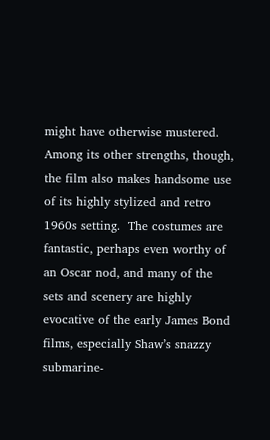might have otherwise mustered. Among its other strengths, though, the film also makes handsome use of its highly stylized and retro 1960s setting.  The costumes are fantastic, perhaps even worthy of an Oscar nod, and many of the sets and scenery are highly evocative of the early James Bond films, especially Shaw’s snazzy submarine-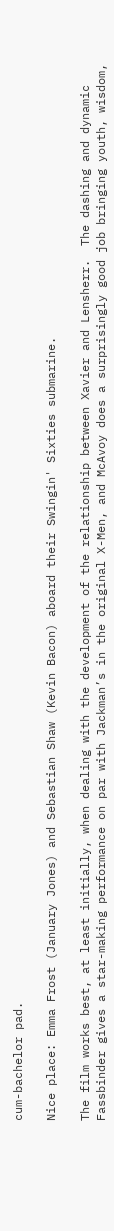cum-bachelor pad.

Nice place: Emma Frost (January Jones) and Sebastian Shaw (Kevin Bacon) aboard their Swingin' Sixties submarine.

The film works best, at least initially, when dealing with the development of the relationship between Xavier and Lensherr.  The dashing and dynamic Fassbinder gives a star-making performance on par with Jackman’s in the original X-Men, and McAvoy does a surprisingly good job bringing youth, wisdom,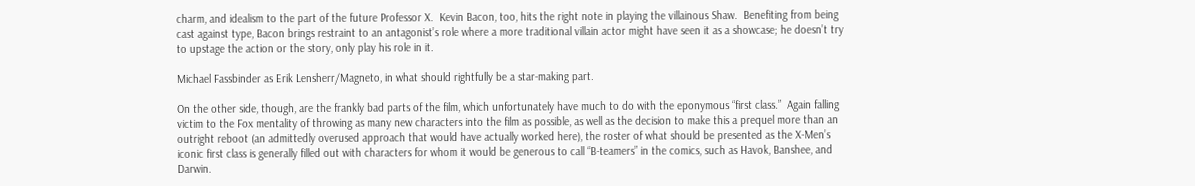charm, and idealism to the part of the future Professor X.  Kevin Bacon, too, hits the right note in playing the villainous Shaw.  Benefiting from being cast against type, Bacon brings restraint to an antagonist’s role where a more traditional villain actor might have seen it as a showcase; he doesn’t try to upstage the action or the story, only play his role in it.

Michael Fassbinder as Erik Lensherr/Magneto, in what should rightfully be a star-making part.

On the other side, though, are the frankly bad parts of the film, which unfortunately have much to do with the eponymous “first class.”  Again falling victim to the Fox mentality of throwing as many new characters into the film as possible, as well as the decision to make this a prequel more than an outright reboot (an admittedly overused approach that would have actually worked here), the roster of what should be presented as the X-Men’s iconic first class is generally filled out with characters for whom it would be generous to call “B-teamers” in the comics, such as Havok, Banshee, and Darwin.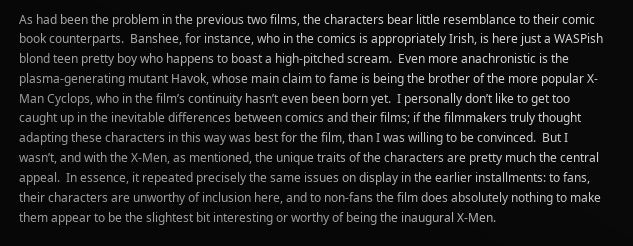As had been the problem in the previous two films, the characters bear little resemblance to their comic book counterparts.  Banshee, for instance, who in the comics is appropriately Irish, is here just a WASPish blond teen pretty boy who happens to boast a high-pitched scream.  Even more anachronistic is the plasma-generating mutant Havok, whose main claim to fame is being the brother of the more popular X-Man Cyclops, who in the film’s continuity hasn’t even been born yet.  I personally don’t like to get too caught up in the inevitable differences between comics and their films; if the filmmakers truly thought adapting these characters in this way was best for the film, than I was willing to be convinced.  But I wasn’t, and with the X-Men, as mentioned, the unique traits of the characters are pretty much the central appeal.  In essence, it repeated precisely the same issues on display in the earlier installments: to fans, their characters are unworthy of inclusion here, and to non-fans the film does absolutely nothing to make them appear to be the slightest bit interesting or worthy of being the inaugural X-Men.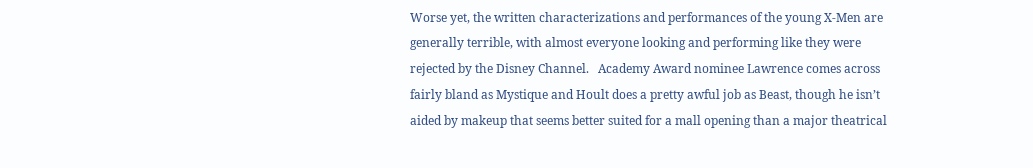Worse yet, the written characterizations and performances of the young X-Men are generally terrible, with almost everyone looking and performing like they were rejected by the Disney Channel.   Academy Award nominee Lawrence comes across fairly bland as Mystique and Hoult does a pretty awful job as Beast, though he isn’t aided by makeup that seems better suited for a mall opening than a major theatrical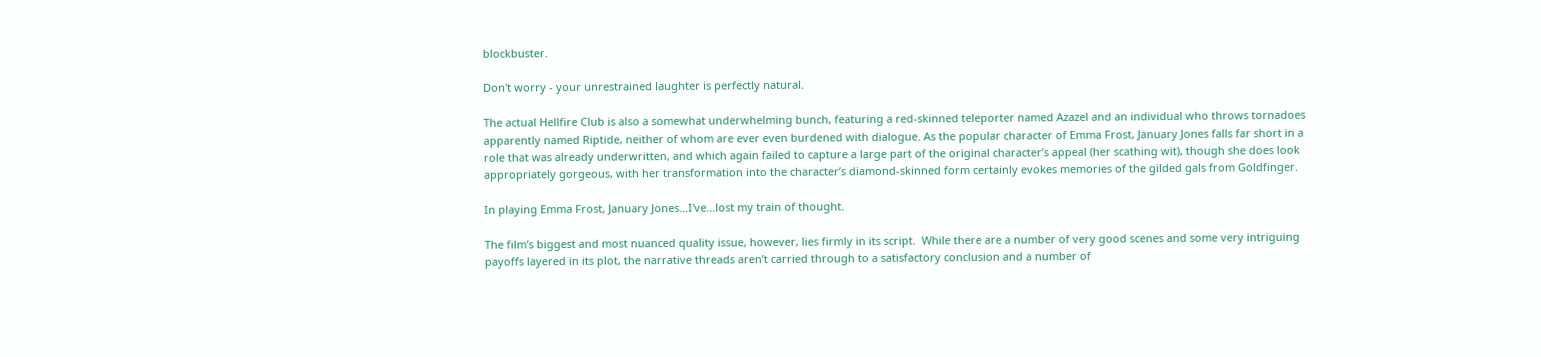blockbuster.

Don't worry - your unrestrained laughter is perfectly natural.

The actual Hellfire Club is also a somewhat underwhelming bunch, featuring a red-skinned teleporter named Azazel and an individual who throws tornadoes apparently named Riptide, neither of whom are ever even burdened with dialogue. As the popular character of Emma Frost, January Jones falls far short in a role that was already underwritten, and which again failed to capture a large part of the original character’s appeal (her scathing wit), though she does look appropriately gorgeous, with her transformation into the character’s diamond-skinned form certainly evokes memories of the gilded gals from Goldfinger.

In playing Emma Frost, January Jones...I've...lost my train of thought.

The film’s biggest and most nuanced quality issue, however, lies firmly in its script.  While there are a number of very good scenes and some very intriguing payoffs layered in its plot, the narrative threads aren’t carried through to a satisfactory conclusion and a number of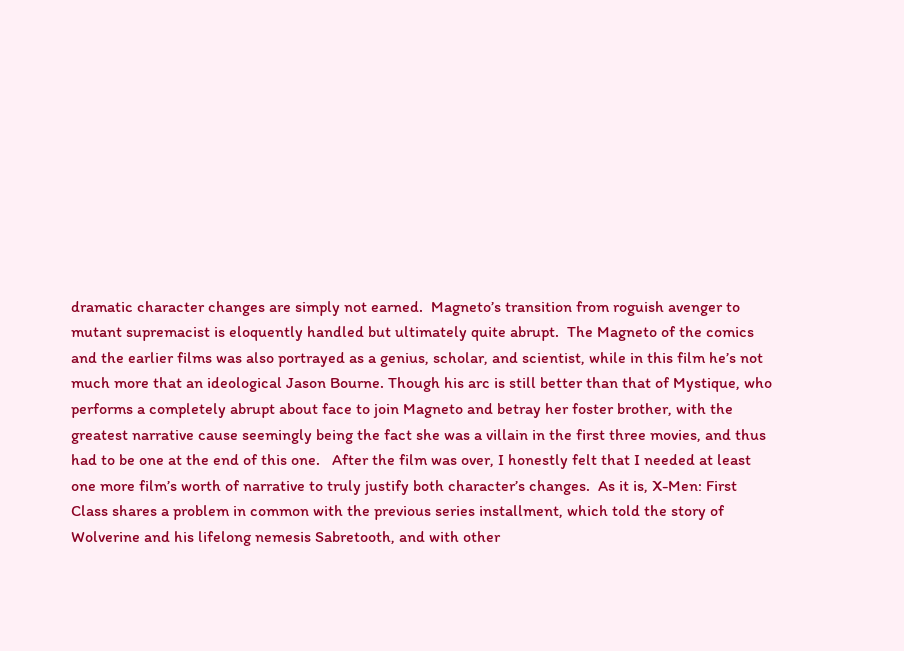dramatic character changes are simply not earned.  Magneto’s transition from roguish avenger to mutant supremacist is eloquently handled but ultimately quite abrupt.  The Magneto of the comics and the earlier films was also portrayed as a genius, scholar, and scientist, while in this film he’s not much more that an ideological Jason Bourne. Though his arc is still better than that of Mystique, who performs a completely abrupt about face to join Magneto and betray her foster brother, with the greatest narrative cause seemingly being the fact she was a villain in the first three movies, and thus had to be one at the end of this one.   After the film was over, I honestly felt that I needed at least one more film’s worth of narrative to truly justify both character’s changes.  As it is, X-Men: First Class shares a problem in common with the previous series installment, which told the story of Wolverine and his lifelong nemesis Sabretooth, and with other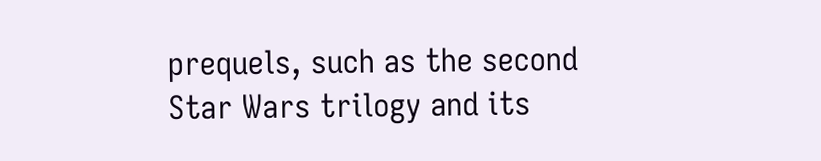prequels, such as the second Star Wars trilogy and its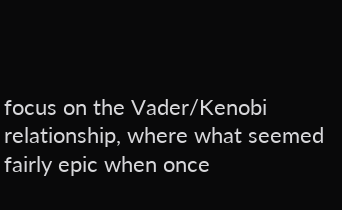focus on the Vader/Kenobi relationship, where what seemed fairly epic when once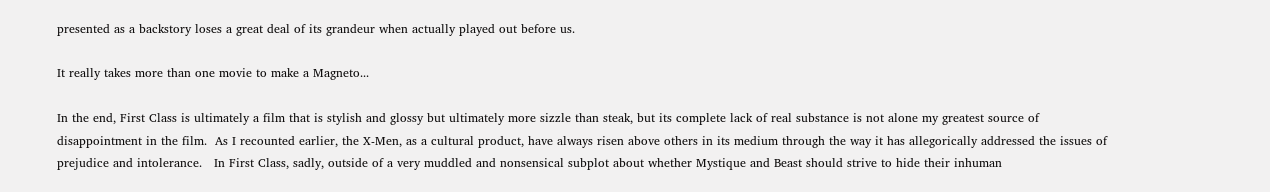presented as a backstory loses a great deal of its grandeur when actually played out before us.

It really takes more than one movie to make a Magneto...

In the end, First Class is ultimately a film that is stylish and glossy but ultimately more sizzle than steak, but its complete lack of real substance is not alone my greatest source of disappointment in the film.  As I recounted earlier, the X-Men, as a cultural product, have always risen above others in its medium through the way it has allegorically addressed the issues of prejudice and intolerance.   In First Class, sadly, outside of a very muddled and nonsensical subplot about whether Mystique and Beast should strive to hide their inhuman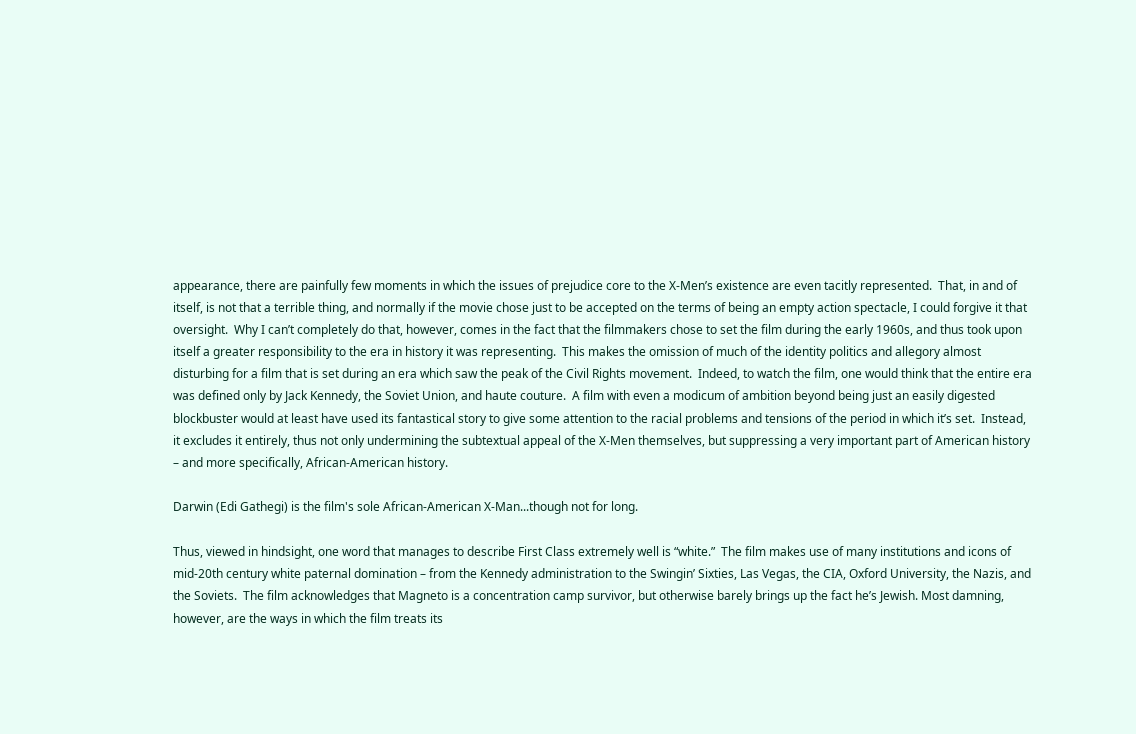appearance, there are painfully few moments in which the issues of prejudice core to the X-Men’s existence are even tacitly represented.  That, in and of itself, is not that a terrible thing, and normally if the movie chose just to be accepted on the terms of being an empty action spectacle, I could forgive it that oversight.  Why I can’t completely do that, however, comes in the fact that the filmmakers chose to set the film during the early 1960s, and thus took upon itself a greater responsibility to the era in history it was representing.  This makes the omission of much of the identity politics and allegory almost disturbing for a film that is set during an era which saw the peak of the Civil Rights movement.  Indeed, to watch the film, one would think that the entire era was defined only by Jack Kennedy, the Soviet Union, and haute couture.  A film with even a modicum of ambition beyond being just an easily digested blockbuster would at least have used its fantastical story to give some attention to the racial problems and tensions of the period in which it’s set.  Instead, it excludes it entirely, thus not only undermining the subtextual appeal of the X-Men themselves, but suppressing a very important part of American history – and more specifically, African-American history.

Darwin (Edi Gathegi) is the film's sole African-American X-Man...though not for long.

Thus, viewed in hindsight, one word that manages to describe First Class extremely well is “white.”  The film makes use of many institutions and icons of mid-20th century white paternal domination – from the Kennedy administration to the Swingin’ Sixties, Las Vegas, the CIA, Oxford University, the Nazis, and the Soviets.  The film acknowledges that Magneto is a concentration camp survivor, but otherwise barely brings up the fact he’s Jewish. Most damning, however, are the ways in which the film treats its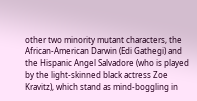other two minority mutant characters, the African-American Darwin (Edi Gathegi) and the Hispanic Angel Salvadore (who is played by the light-skinned black actress Zoe Kravitz), which stand as mind-boggling in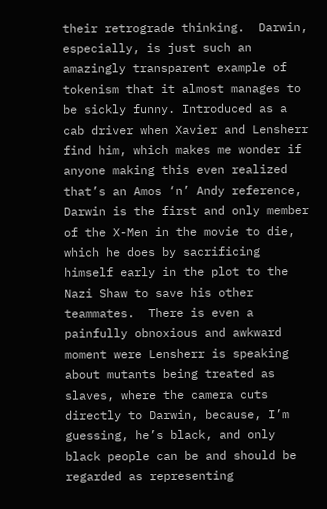their retrograde thinking.  Darwin, especially, is just such an amazingly transparent example of tokenism that it almost manages to be sickly funny. Introduced as a cab driver when Xavier and Lensherr find him, which makes me wonder if anyone making this even realized that’s an Amos ‘n’ Andy reference, Darwin is the first and only member of the X-Men in the movie to die, which he does by sacrificing himself early in the plot to the Nazi Shaw to save his other teammates.  There is even a painfully obnoxious and awkward moment were Lensherr is speaking about mutants being treated as slaves, where the camera cuts directly to Darwin, because, I’m guessing, he’s black, and only black people can be and should be regarded as representing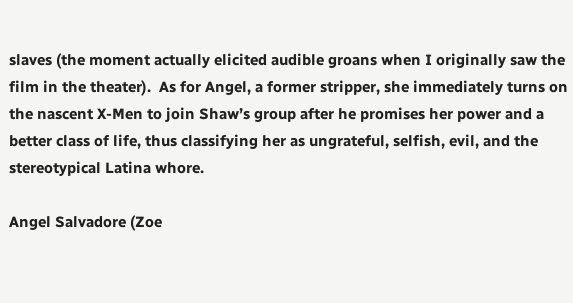slaves (the moment actually elicited audible groans when I originally saw the film in the theater).  As for Angel, a former stripper, she immediately turns on the nascent X-Men to join Shaw’s group after he promises her power and a better class of life, thus classifying her as ungrateful, selfish, evil, and the stereotypical Latina whore.

Angel Salvadore (Zoe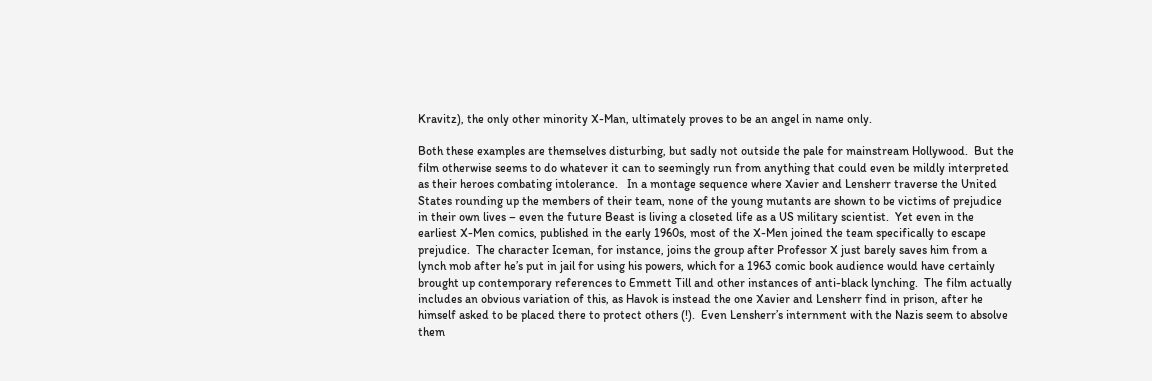Kravitz), the only other minority X-Man, ultimately proves to be an angel in name only.

Both these examples are themselves disturbing, but sadly not outside the pale for mainstream Hollywood.  But the film otherwise seems to do whatever it can to seemingly run from anything that could even be mildly interpreted as their heroes combating intolerance.   In a montage sequence where Xavier and Lensherr traverse the United States rounding up the members of their team, none of the young mutants are shown to be victims of prejudice in their own lives – even the future Beast is living a closeted life as a US military scientist.  Yet even in the earliest X-Men comics, published in the early 1960s, most of the X-Men joined the team specifically to escape prejudice.  The character Iceman, for instance, joins the group after Professor X just barely saves him from a lynch mob after he’s put in jail for using his powers, which for a 1963 comic book audience would have certainly brought up contemporary references to Emmett Till and other instances of anti-black lynching.  The film actually includes an obvious variation of this, as Havok is instead the one Xavier and Lensherr find in prison, after he himself asked to be placed there to protect others (!).  Even Lensherr’s internment with the Nazis seem to absolve them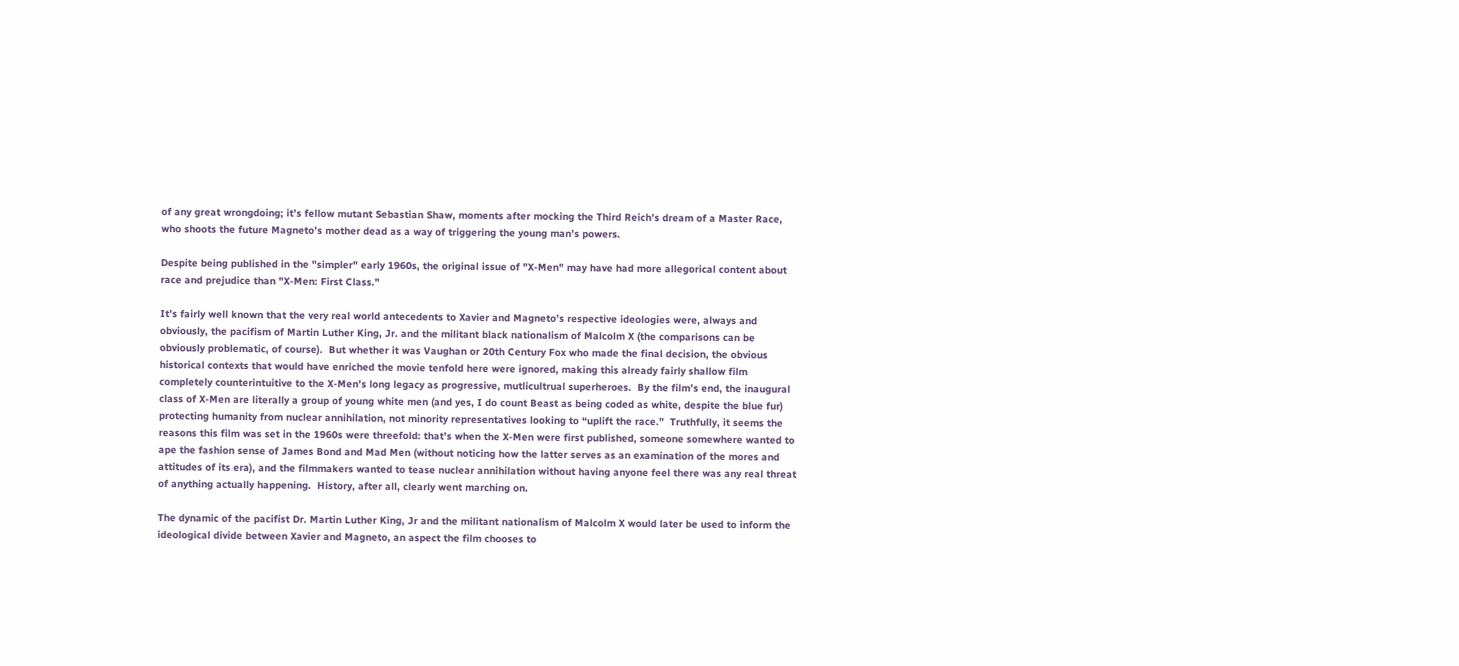of any great wrongdoing; it’s fellow mutant Sebastian Shaw, moments after mocking the Third Reich’s dream of a Master Race, who shoots the future Magneto’s mother dead as a way of triggering the young man’s powers.

Despite being published in the "simpler" early 1960s, the original issue of "X-Men" may have had more allegorical content about race and prejudice than "X-Men: First Class."

It’s fairly well known that the very real world antecedents to Xavier and Magneto’s respective ideologies were, always and obviously, the pacifism of Martin Luther King, Jr. and the militant black nationalism of Malcolm X (the comparisons can be obviously problematic, of course).  But whether it was Vaughan or 20th Century Fox who made the final decision, the obvious historical contexts that would have enriched the movie tenfold here were ignored, making this already fairly shallow film completely counterintuitive to the X-Men’s long legacy as progressive, mutlicultrual superheroes.  By the film’s end, the inaugural class of X-Men are literally a group of young white men (and yes, I do count Beast as being coded as white, despite the blue fur) protecting humanity from nuclear annihilation, not minority representatives looking to “uplift the race.”  Truthfully, it seems the reasons this film was set in the 1960s were threefold: that’s when the X-Men were first published, someone somewhere wanted to ape the fashion sense of James Bond and Mad Men (without noticing how the latter serves as an examination of the mores and attitudes of its era), and the filmmakers wanted to tease nuclear annihilation without having anyone feel there was any real threat of anything actually happening.  History, after all, clearly went marching on.

The dynamic of the pacifist Dr. Martin Luther King, Jr and the militant nationalism of Malcolm X would later be used to inform the ideological divide between Xavier and Magneto, an aspect the film chooses to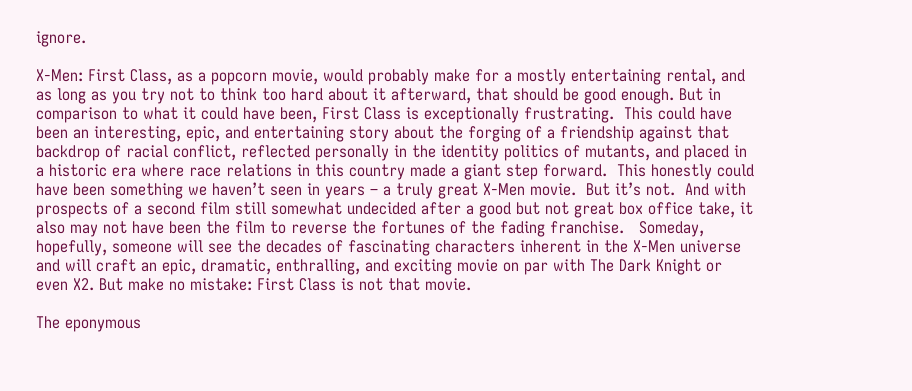ignore.

X-Men: First Class, as a popcorn movie, would probably make for a mostly entertaining rental, and as long as you try not to think too hard about it afterward, that should be good enough. But in comparison to what it could have been, First Class is exceptionally frustrating.  This could have been an interesting, epic, and entertaining story about the forging of a friendship against that backdrop of racial conflict, reflected personally in the identity politics of mutants, and placed in a historic era where race relations in this country made a giant step forward.  This honestly could have been something we haven’t seen in years – a truly great X-Men movie.  But it’s not.  And with prospects of a second film still somewhat undecided after a good but not great box office take, it also may not have been the film to reverse the fortunes of the fading franchise.   Someday, hopefully, someone will see the decades of fascinating characters inherent in the X-Men universe and will craft an epic, dramatic, enthralling, and exciting movie on par with The Dark Knight or even X2. But make no mistake: First Class is not that movie.

The eponymous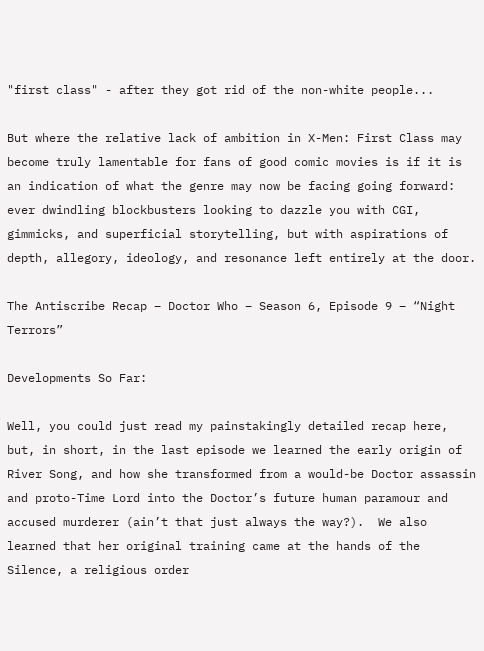"first class" - after they got rid of the non-white people...

But where the relative lack of ambition in X-Men: First Class may become truly lamentable for fans of good comic movies is if it is an indication of what the genre may now be facing going forward:  ever dwindling blockbusters looking to dazzle you with CGI, gimmicks, and superficial storytelling, but with aspirations of depth, allegory, ideology, and resonance left entirely at the door.

The Antiscribe Recap – Doctor Who – Season 6, Episode 9 – “Night Terrors”

Developments So Far:

Well, you could just read my painstakingly detailed recap here, but, in short, in the last episode we learned the early origin of River Song, and how she transformed from a would-be Doctor assassin and proto-Time Lord into the Doctor’s future human paramour and accused murderer (ain’t that just always the way?).  We also learned that her original training came at the hands of the Silence, a religious order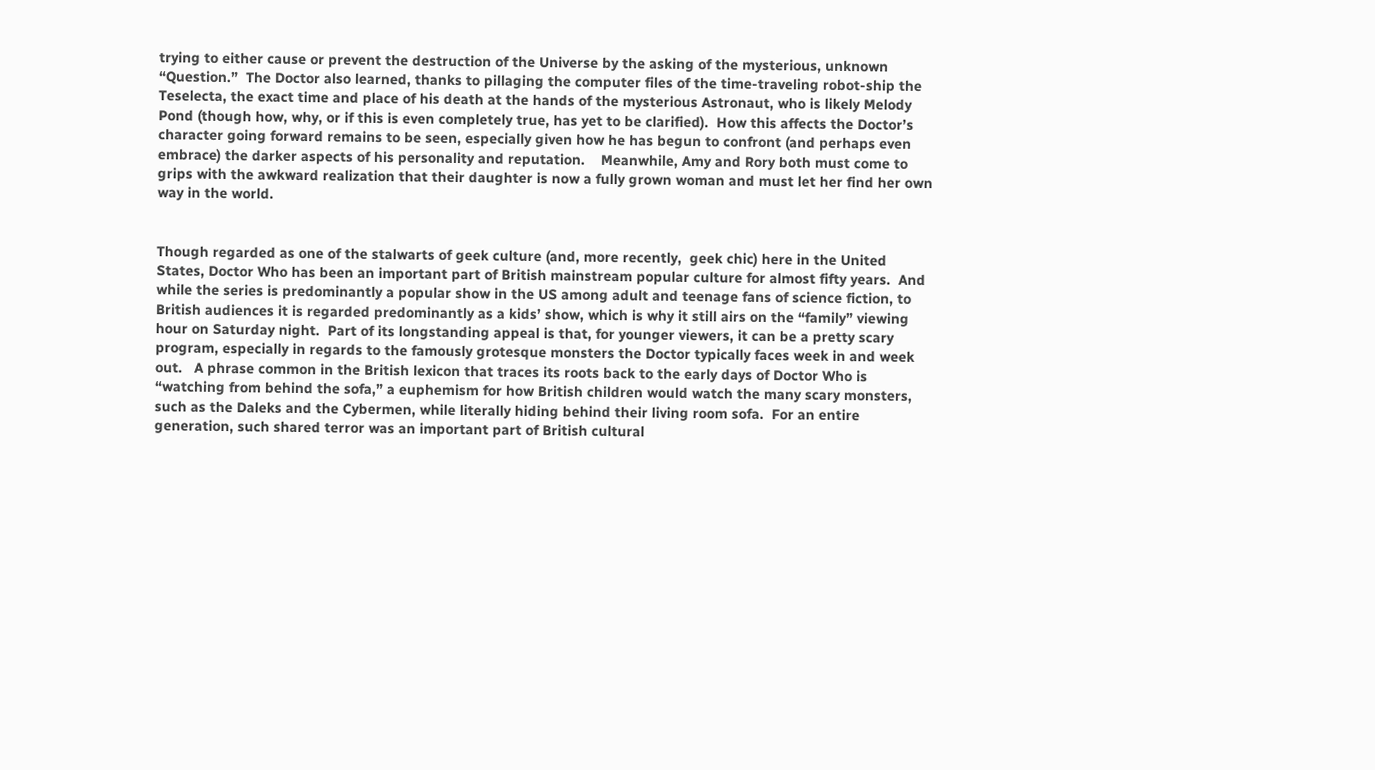trying to either cause or prevent the destruction of the Universe by the asking of the mysterious, unknown “Question.”  The Doctor also learned, thanks to pillaging the computer files of the time-traveling robot-ship the Teselecta, the exact time and place of his death at the hands of the mysterious Astronaut, who is likely Melody Pond (though how, why, or if this is even completely true, has yet to be clarified).  How this affects the Doctor’s character going forward remains to be seen, especially given how he has begun to confront (and perhaps even embrace) the darker aspects of his personality and reputation.    Meanwhile, Amy and Rory both must come to grips with the awkward realization that their daughter is now a fully grown woman and must let her find her own way in the world.


Though regarded as one of the stalwarts of geek culture (and, more recently,  geek chic) here in the United States, Doctor Who has been an important part of British mainstream popular culture for almost fifty years.  And while the series is predominantly a popular show in the US among adult and teenage fans of science fiction, to British audiences it is regarded predominantly as a kids’ show, which is why it still airs on the “family” viewing hour on Saturday night.  Part of its longstanding appeal is that, for younger viewers, it can be a pretty scary program, especially in regards to the famously grotesque monsters the Doctor typically faces week in and week out.   A phrase common in the British lexicon that traces its roots back to the early days of Doctor Who is “watching from behind the sofa,” a euphemism for how British children would watch the many scary monsters, such as the Daleks and the Cybermen, while literally hiding behind their living room sofa.  For an entire generation, such shared terror was an important part of British cultural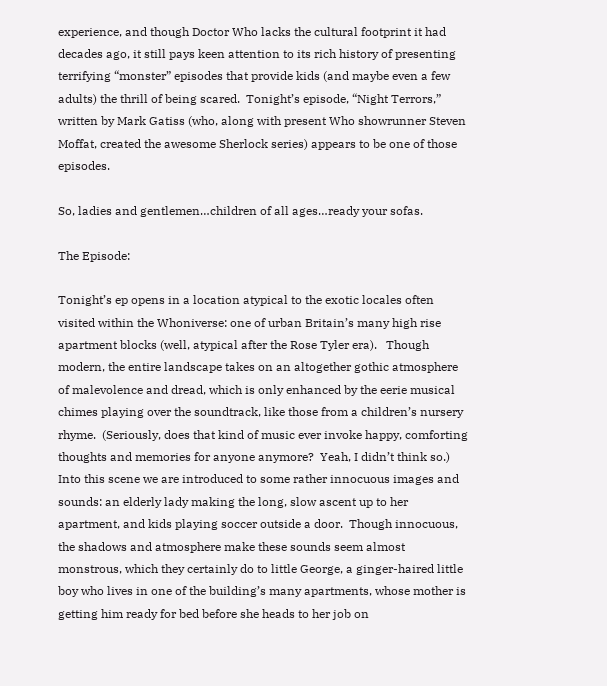experience, and though Doctor Who lacks the cultural footprint it had decades ago, it still pays keen attention to its rich history of presenting terrifying “monster” episodes that provide kids (and maybe even a few adults) the thrill of being scared.  Tonight’s episode, “Night Terrors,” written by Mark Gatiss (who, along with present Who showrunner Steven Moffat, created the awesome Sherlock series) appears to be one of those episodes.

So, ladies and gentlemen…children of all ages…ready your sofas.

The Episode:

Tonight’s ep opens in a location atypical to the exotic locales often visited within the Whoniverse: one of urban Britain’s many high rise apartment blocks (well, atypical after the Rose Tyler era).   Though modern, the entire landscape takes on an altogether gothic atmosphere of malevolence and dread, which is only enhanced by the eerie musical chimes playing over the soundtrack, like those from a children’s nursery rhyme.  (Seriously, does that kind of music ever invoke happy, comforting thoughts and memories for anyone anymore?  Yeah, I didn’t think so.)  Into this scene we are introduced to some rather innocuous images and sounds: an elderly lady making the long, slow ascent up to her apartment, and kids playing soccer outside a door.  Though innocuous, the shadows and atmosphere make these sounds seem almost monstrous, which they certainly do to little George, a ginger-haired little boy who lives in one of the building’s many apartments, whose mother is getting him ready for bed before she heads to her job on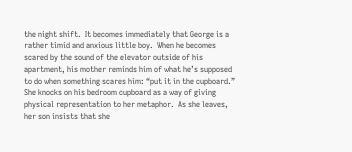the night shift.  It becomes immediately that George is a rather timid and anxious little boy.  When he becomes scared by the sound of the elevator outside of his apartment, his mother reminds him of what he’s supposed to do when something scares him: “put it in the cupboard.”  She knocks on his bedroom cupboard as a way of giving physical representation to her metaphor.  As she leaves, her son insists that she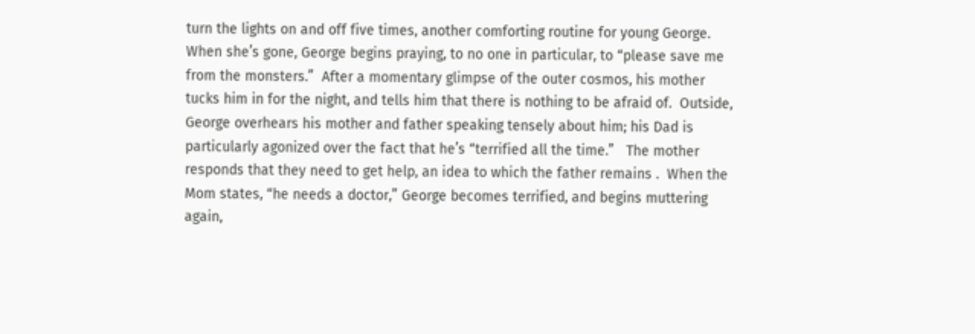turn the lights on and off five times, another comforting routine for young George.  When she’s gone, George begins praying, to no one in particular, to “please save me from the monsters.”  After a momentary glimpse of the outer cosmos, his mother tucks him in for the night, and tells him that there is nothing to be afraid of.  Outside, George overhears his mother and father speaking tensely about him; his Dad is particularly agonized over the fact that he’s “terrified all the time.”   The mother responds that they need to get help, an idea to which the father remains .  When the Mom states, “he needs a doctor,” George becomes terrified, and begins muttering again,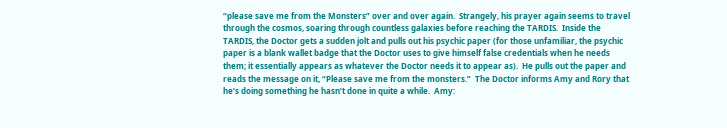“please save me from the Monsters” over and over again.  Strangely, his prayer again seems to travel through the cosmos, soaring through countless galaxies before reaching the TARDIS.  Inside the TARDIS, the Doctor gets a sudden jolt and pulls out his psychic paper (for those unfamiliar, the psychic paper is a blank wallet badge that the Doctor uses to give himself false credentials when he needs them; it essentially appears as whatever the Doctor needs it to appear as).  He pulls out the paper and reads the message on it, “Please save me from the monsters.”  The Doctor informs Amy and Rory that he’s doing something he hasn’t done in quite a while.  Amy: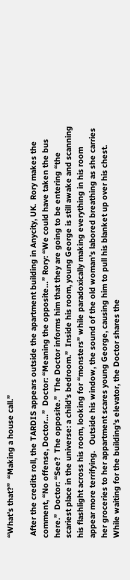“What’s that?”  “Making a house call.”

 After the credits roll, the TARDIS appears outside the apartment building in Anycity, UK.  Rory makes the comment, “No offense, Doctor…”  Doctor: “Meaning the opposite…” Rory: “We could have taken the bus here.”  Doctor: “See?  The opposite.”  The Doctor informs him that they are going to be entering “the scariest place in the universe: a child’s bedroom.”  Inside his room, young George is still awake and scanning his flashlight across his room, looking for “monsters” while paradoxically making everything in his room appear more terrifying.   Outside his window, the sound of the old woman’s labored breathing as she carries her groceries to her appartment scares young George, causing him to pull his blanket up over his chest.  While waiting for the building’s elevator, the Doctor shares the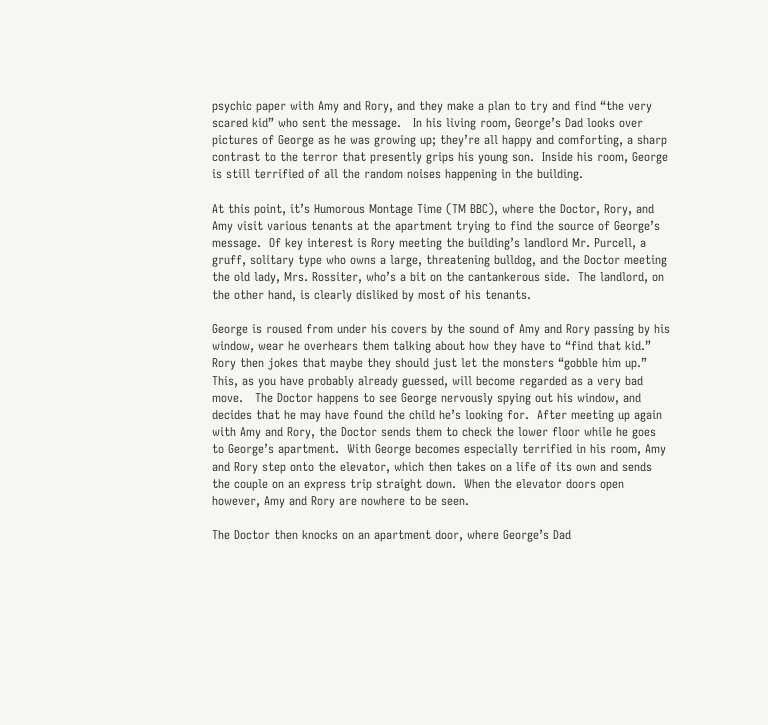psychic paper with Amy and Rory, and they make a plan to try and find “the very scared kid” who sent the message.   In his living room, George’s Dad looks over pictures of George as he was growing up; they’re all happy and comforting, a sharp contrast to the terror that presently grips his young son.  Inside his room, George is still terrified of all the random noises happening in the building.

At this point, it’s Humorous Montage Time (TM BBC), where the Doctor, Rory, and Amy visit various tenants at the apartment trying to find the source of George’s message.  Of key interest is Rory meeting the building’s landlord Mr. Purcell, a gruff, solitary type who owns a large, threatening bulldog, and the Doctor meeting the old lady, Mrs. Rossiter, who’s a bit on the cantankerous side.  The landlord, on the other hand, is clearly disliked by most of his tenants.

George is roused from under his covers by the sound of Amy and Rory passing by his window, wear he overhears them talking about how they have to “find that kid.”  Rory then jokes that maybe they should just let the monsters “gobble him up.”  This, as you have probably already guessed, will become regarded as a very bad move.   The Doctor happens to see George nervously spying out his window, and decides that he may have found the child he’s looking for.  After meeting up again with Amy and Rory, the Doctor sends them to check the lower floor while he goes to George’s apartment.  With George becomes especially terrified in his room, Amy and Rory step onto the elevator, which then takes on a life of its own and sends the couple on an express trip straight down.  When the elevator doors open however, Amy and Rory are nowhere to be seen.

The Doctor then knocks on an apartment door, where George’s Dad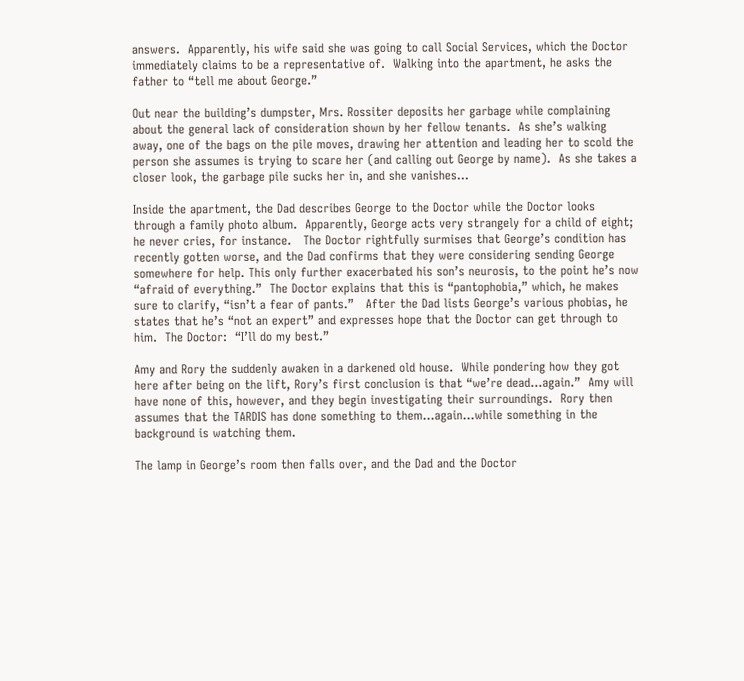answers.  Apparently, his wife said she was going to call Social Services, which the Doctor immediately claims to be a representative of.  Walking into the apartment, he asks the father to “tell me about George.”

Out near the building’s dumpster, Mrs. Rossiter deposits her garbage while complaining about the general lack of consideration shown by her fellow tenants.  As she’s walking away, one of the bags on the pile moves, drawing her attention and leading her to scold the person she assumes is trying to scare her (and calling out George by name).  As she takes a closer look, the garbage pile sucks her in, and she vanishes…

Inside the apartment, the Dad describes George to the Doctor while the Doctor looks through a family photo album.  Apparently, George acts very strangely for a child of eight; he never cries, for instance.   The Doctor rightfully surmises that George’s condition has recently gotten worse, and the Dad confirms that they were considering sending George somewhere for help. This only further exacerbated his son’s neurosis, to the point he’s now “afraid of everything.”  The Doctor explains that this is “pantophobia,” which, he makes sure to clarify, “isn’t a fear of pants.”   After the Dad lists George’s various phobias, he states that he’s “not an expert” and expresses hope that the Doctor can get through to him.  The Doctor:  “I’ll do my best.”

Amy and Rory the suddenly awaken in a darkened old house.  While pondering how they got here after being on the lift, Rory’s first conclusion is that “we’re dead…again.”  Amy will have none of this, however, and they begin investigating their surroundings.  Rory then assumes that the TARDIS has done something to them…again…while something in the background is watching them.

The lamp in George’s room then falls over, and the Dad and the Doctor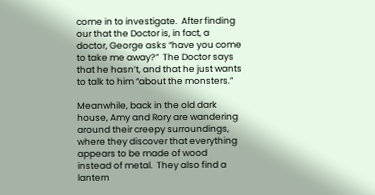come in to investigate.  After finding our that the Doctor is, in fact, a doctor, George asks “have you come to take me away?”  The Doctor says that he hasn’t, and that he just wants to talk to him “about the monsters.”

Meanwhile, back in the old dark house, Amy and Rory are wandering around their creepy surroundings, where they discover that everything appears to be made of wood instead of metal.  They also find a lantern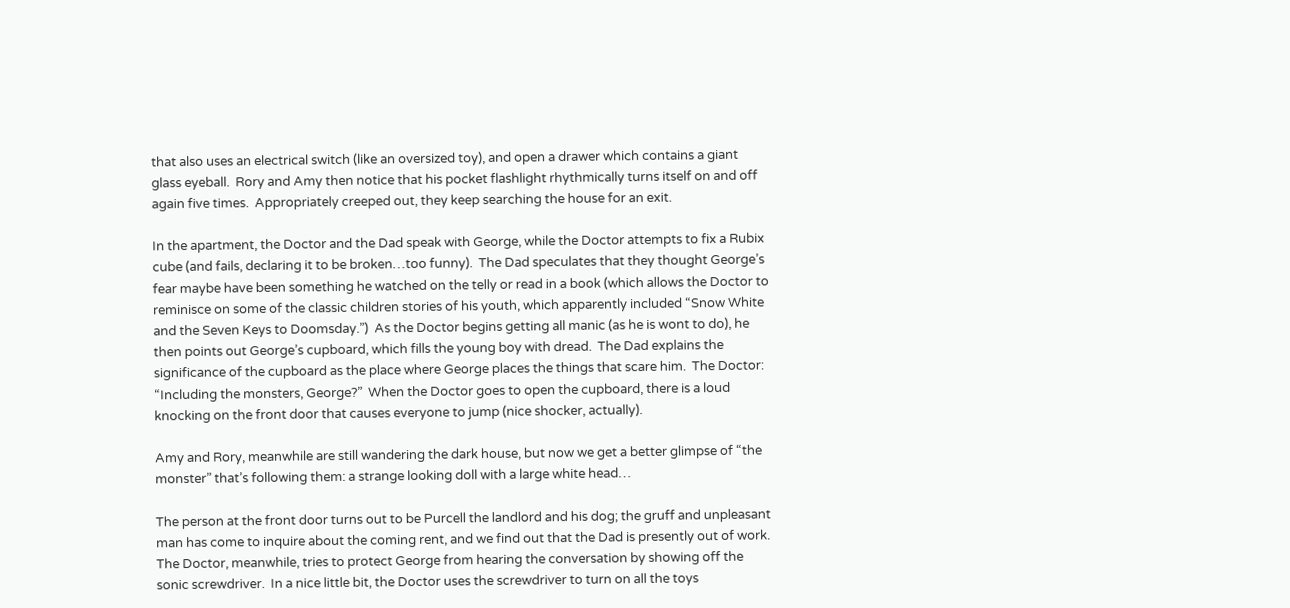that also uses an electrical switch (like an oversized toy), and open a drawer which contains a giant glass eyeball.  Rory and Amy then notice that his pocket flashlight rhythmically turns itself on and off again five times.  Appropriately creeped out, they keep searching the house for an exit.

In the apartment, the Doctor and the Dad speak with George, while the Doctor attempts to fix a Rubix cube (and fails, declaring it to be broken…too funny).  The Dad speculates that they thought George’s fear maybe have been something he watched on the telly or read in a book (which allows the Doctor to reminisce on some of the classic children stories of his youth, which apparently included “Snow White and the Seven Keys to Doomsday.”)  As the Doctor begins getting all manic (as he is wont to do), he then points out George’s cupboard, which fills the young boy with dread.  The Dad explains the significance of the cupboard as the place where George places the things that scare him.  The Doctor: “Including the monsters, George?”  When the Doctor goes to open the cupboard, there is a loud knocking on the front door that causes everyone to jump (nice shocker, actually).

Amy and Rory, meanwhile are still wandering the dark house, but now we get a better glimpse of “the monster” that’s following them: a strange looking doll with a large white head…

The person at the front door turns out to be Purcell the landlord and his dog; the gruff and unpleasant man has come to inquire about the coming rent, and we find out that the Dad is presently out of work.  The Doctor, meanwhile, tries to protect George from hearing the conversation by showing off the sonic screwdriver.  In a nice little bit, the Doctor uses the screwdriver to turn on all the toys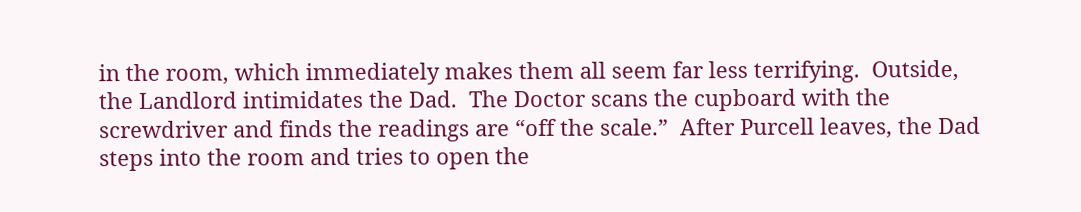in the room, which immediately makes them all seem far less terrifying.  Outside, the Landlord intimidates the Dad.  The Doctor scans the cupboard with the screwdriver and finds the readings are “off the scale.”  After Purcell leaves, the Dad steps into the room and tries to open the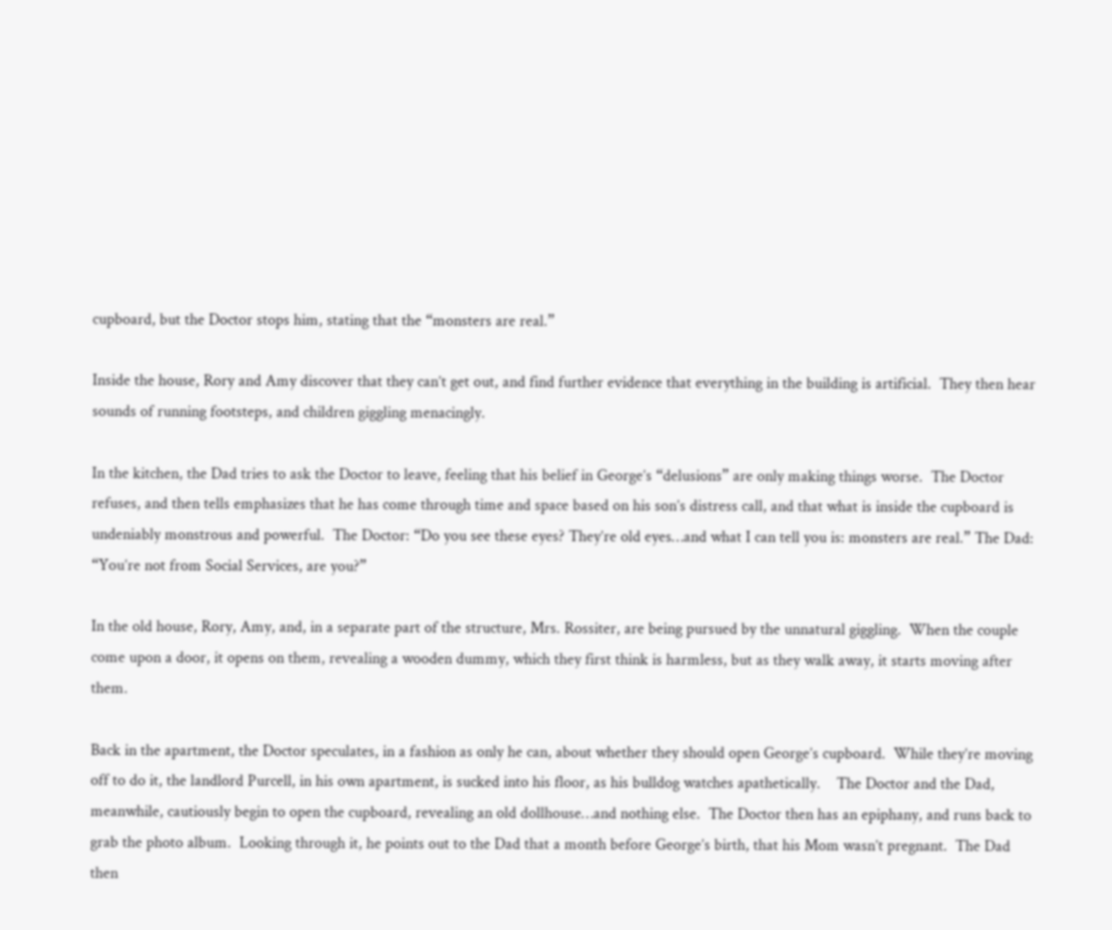cupboard, but the Doctor stops him, stating that the “monsters are real.”

Inside the house, Rory and Amy discover that they can’t get out, and find further evidence that everything in the building is artificial.  They then hear sounds of running footsteps, and children giggling menacingly.

In the kitchen, the Dad tries to ask the Doctor to leave, feeling that his belief in George’s “delusions” are only making things worse.  The Doctor refuses, and then tells emphasizes that he has come through time and space based on his son’s distress call, and that what is inside the cupboard is undeniably monstrous and powerful.  The Doctor: “Do you see these eyes? They’re old eyes…and what I can tell you is: monsters are real.” The Dad:  “You’re not from Social Services, are you?”

In the old house, Rory, Amy, and, in a separate part of the structure, Mrs. Rossiter, are being pursued by the unnatural giggling.  When the couple come upon a door, it opens on them, revealing a wooden dummy, which they first think is harmless, but as they walk away, it starts moving after them.

Back in the apartment, the Doctor speculates, in a fashion as only he can, about whether they should open George’s cupboard.  While they’re moving off to do it, the landlord Purcell, in his own apartment, is sucked into his floor, as his bulldog watches apathetically.    The Doctor and the Dad, meanwhile, cautiously begin to open the cupboard, revealing an old dollhouse…and nothing else.  The Doctor then has an epiphany, and runs back to grab the photo album.  Looking through it, he points out to the Dad that a month before George’s birth, that his Mom wasn’t pregnant.  The Dad then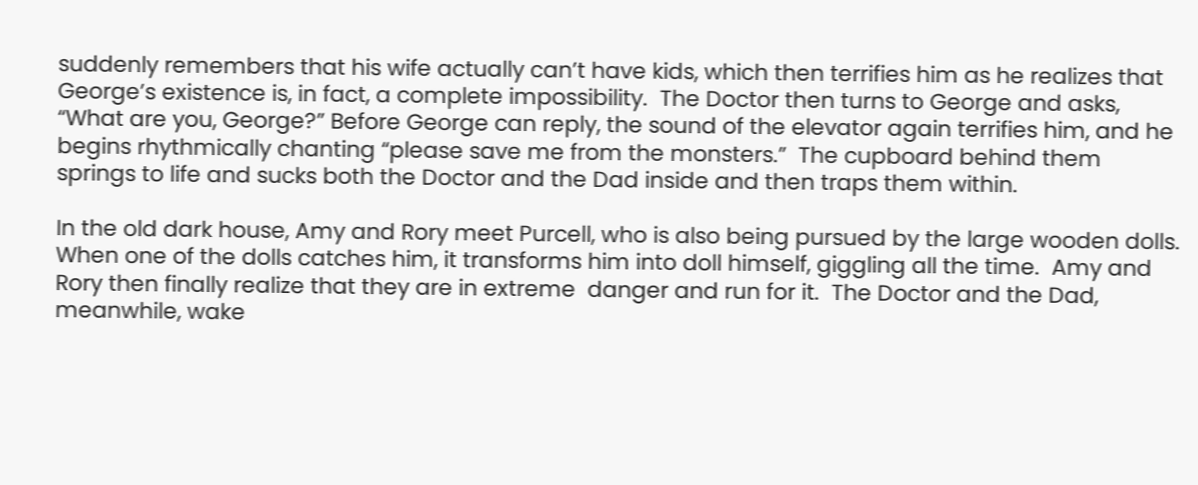suddenly remembers that his wife actually can’t have kids, which then terrifies him as he realizes that George’s existence is, in fact, a complete impossibility.  The Doctor then turns to George and asks, “What are you, George?” Before George can reply, the sound of the elevator again terrifies him, and he begins rhythmically chanting “please save me from the monsters.”  The cupboard behind them springs to life and sucks both the Doctor and the Dad inside and then traps them within.

In the old dark house, Amy and Rory meet Purcell, who is also being pursued by the large wooden dolls.  When one of the dolls catches him, it transforms him into doll himself, giggling all the time.  Amy and Rory then finally realize that they are in extreme  danger and run for it.  The Doctor and the Dad, meanwhile, wake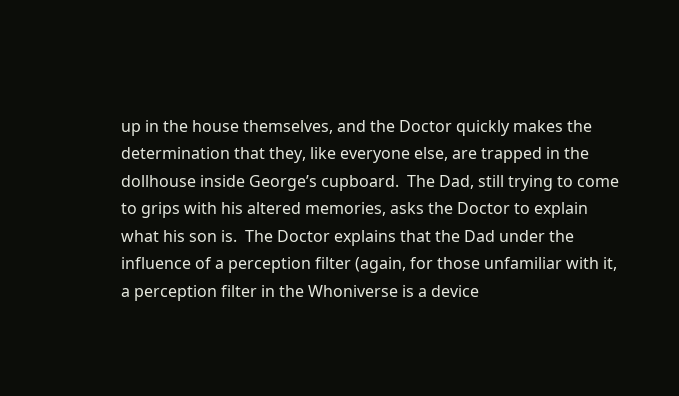up in the house themselves, and the Doctor quickly makes the determination that they, like everyone else, are trapped in the dollhouse inside George’s cupboard.  The Dad, still trying to come to grips with his altered memories, asks the Doctor to explain what his son is.  The Doctor explains that the Dad under the influence of a perception filter (again, for those unfamiliar with it, a perception filter in the Whoniverse is a device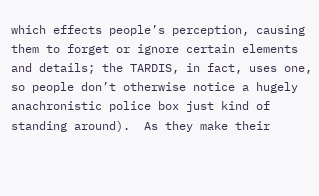which effects people’s perception, causing them to forget or ignore certain elements and details; the TARDIS, in fact, uses one, so people don’t otherwise notice a hugely anachronistic police box just kind of standing around).  As they make their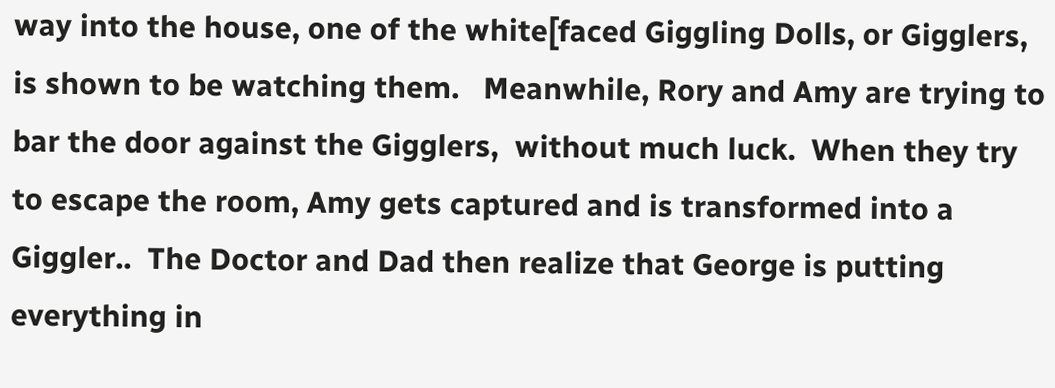way into the house, one of the white[faced Giggling Dolls, or Gigglers, is shown to be watching them.   Meanwhile, Rory and Amy are trying to bar the door against the Gigglers,  without much luck.  When they try to escape the room, Amy gets captured and is transformed into a Giggler..  The Doctor and Dad then realize that George is putting everything in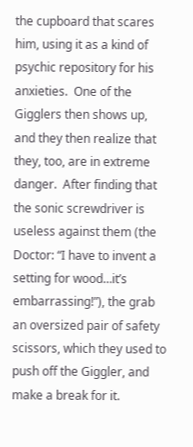the cupboard that scares him, using it as a kind of psychic repository for his anxieties.  One of the Gigglers then shows up, and they then realize that they, too, are in extreme danger.  After finding that the sonic screwdriver is useless against them (the Doctor: “I have to invent a setting for wood…it’s embarrassing!”), the grab an oversized pair of safety scissors, which they used to push off the Giggler, and make a break for it.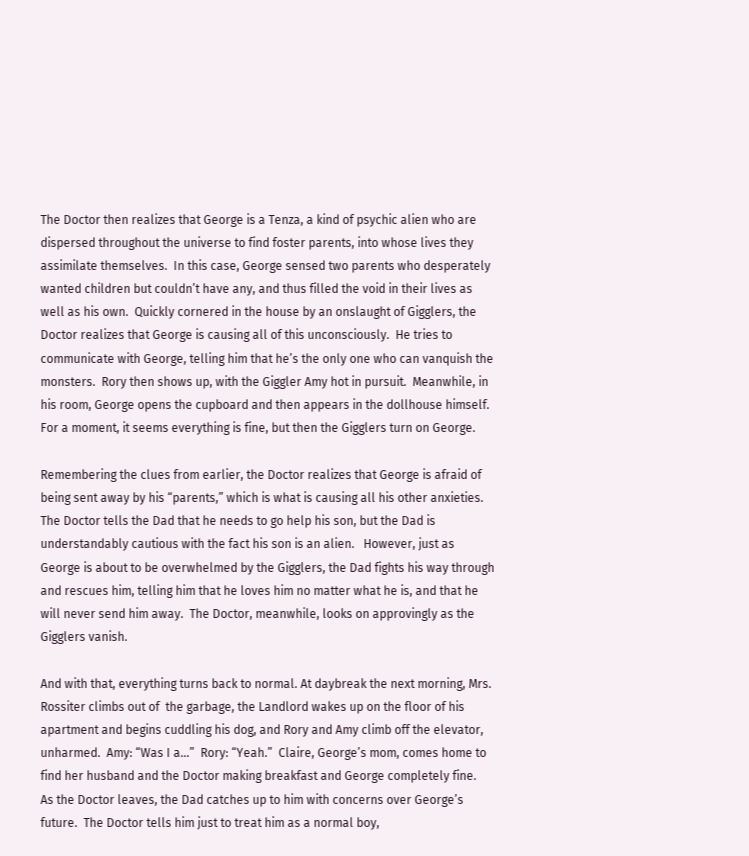The Doctor then realizes that George is a Tenza, a kind of psychic alien who are dispersed throughout the universe to find foster parents, into whose lives they assimilate themselves.  In this case, George sensed two parents who desperately wanted children but couldn’t have any, and thus filled the void in their lives as well as his own.  Quickly cornered in the house by an onslaught of Gigglers, the Doctor realizes that George is causing all of this unconsciously.  He tries to communicate with George, telling him that he’s the only one who can vanquish the monsters.  Rory then shows up, with the Giggler Amy hot in pursuit.  Meanwhile, in his room, George opens the cupboard and then appears in the dollhouse himself.  For a moment, it seems everything is fine, but then the Gigglers turn on George.

Remembering the clues from earlier, the Doctor realizes that George is afraid of being sent away by his “parents,” which is what is causing all his other anxieties.   The Doctor tells the Dad that he needs to go help his son, but the Dad is understandably cautious with the fact his son is an alien.   However, just as George is about to be overwhelmed by the Gigglers, the Dad fights his way through and rescues him, telling him that he loves him no matter what he is, and that he will never send him away.  The Doctor, meanwhile, looks on approvingly as the Gigglers vanish.

And with that, everything turns back to normal. At daybreak the next morning, Mrs. Rossiter climbs out of  the garbage, the Landlord wakes up on the floor of his apartment and begins cuddling his dog, and Rory and Amy climb off the elevator, unharmed.  Amy: “Was I a…”  Rory: “Yeah.”  Claire, George’s mom, comes home to find her husband and the Doctor making breakfast and George completely fine.    As the Doctor leaves, the Dad catches up to him with concerns over George’s future.  The Doctor tells him just to treat him as a normal boy,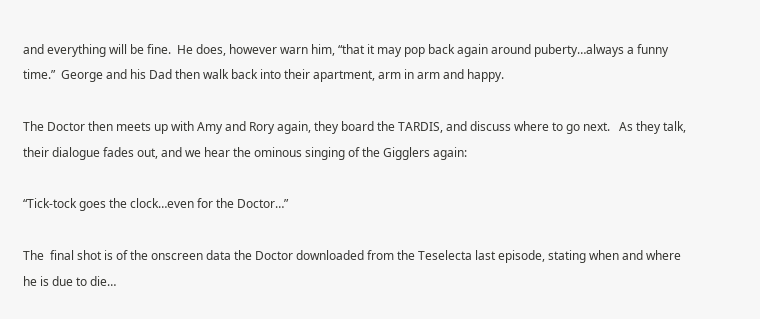and everything will be fine.  He does, however warn him, “that it may pop back again around puberty…always a funny time.”  George and his Dad then walk back into their apartment, arm in arm and happy.

The Doctor then meets up with Amy and Rory again, they board the TARDIS, and discuss where to go next.   As they talk, their dialogue fades out, and we hear the ominous singing of the Gigglers again:

“Tick-tock goes the clock…even for the Doctor…”

The  final shot is of the onscreen data the Doctor downloaded from the Teselecta last episode, stating when and where he is due to die…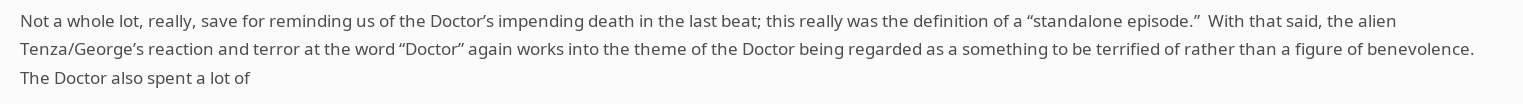Not a whole lot, really, save for reminding us of the Doctor’s impending death in the last beat; this really was the definition of a “standalone episode.”  With that said, the alien Tenza/George’s reaction and terror at the word “Doctor” again works into the theme of the Doctor being regarded as a something to be terrified of rather than a figure of benevolence.  The Doctor also spent a lot of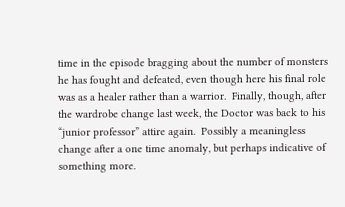time in the episode bragging about the number of monsters he has fought and defeated, even though here his final role was as a healer rather than a warrior.  Finally, though, after the wardrobe change last week, the Doctor was back to his “junior professor” attire again.  Possibly a meaningless change after a one time anomaly, but perhaps indicative of something more.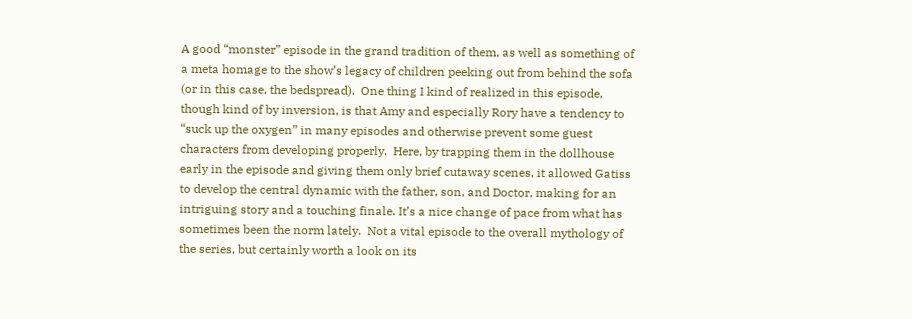A good “monster” episode in the grand tradition of them, as well as something of a meta homage to the show’s legacy of children peeking out from behind the sofa (or in this case, the bedspread).  One thing I kind of realized in this episode, though kind of by inversion, is that Amy and especially Rory have a tendency to “suck up the oxygen” in many episodes and otherwise prevent some guest characters from developing properly.  Here, by trapping them in the dollhouse early in the episode and giving them only brief cutaway scenes, it allowed Gatiss to develop the central dynamic with the father, son, and Doctor, making for an intriguing story and a touching finale. It’s a nice change of pace from what has sometimes been the norm lately.  Not a vital episode to the overall mythology of the series, but certainly worth a look on its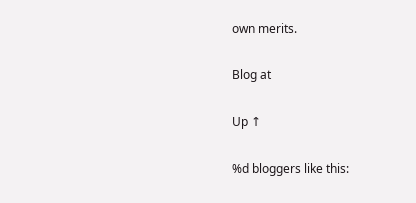own merits.

Blog at

Up ↑

%d bloggers like this: